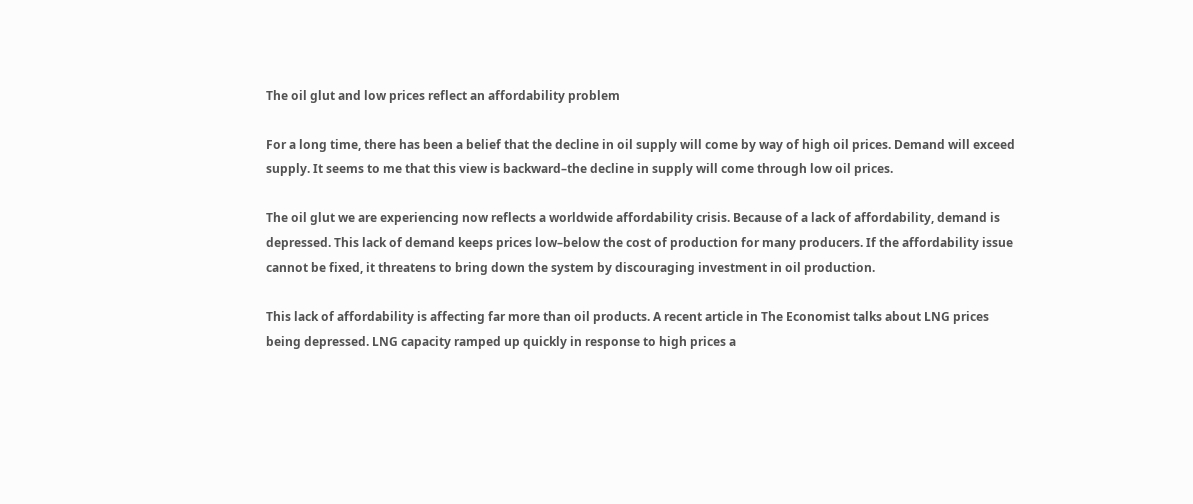The oil glut and low prices reflect an affordability problem

For a long time, there has been a belief that the decline in oil supply will come by way of high oil prices. Demand will exceed supply. It seems to me that this view is backward–the decline in supply will come through low oil prices.

The oil glut we are experiencing now reflects a worldwide affordability crisis. Because of a lack of affordability, demand is depressed. This lack of demand keeps prices low–below the cost of production for many producers. If the affordability issue cannot be fixed, it threatens to bring down the system by discouraging investment in oil production.

This lack of affordability is affecting far more than oil products. A recent article in The Economist talks about LNG prices being depressed. LNG capacity ramped up quickly in response to high prices a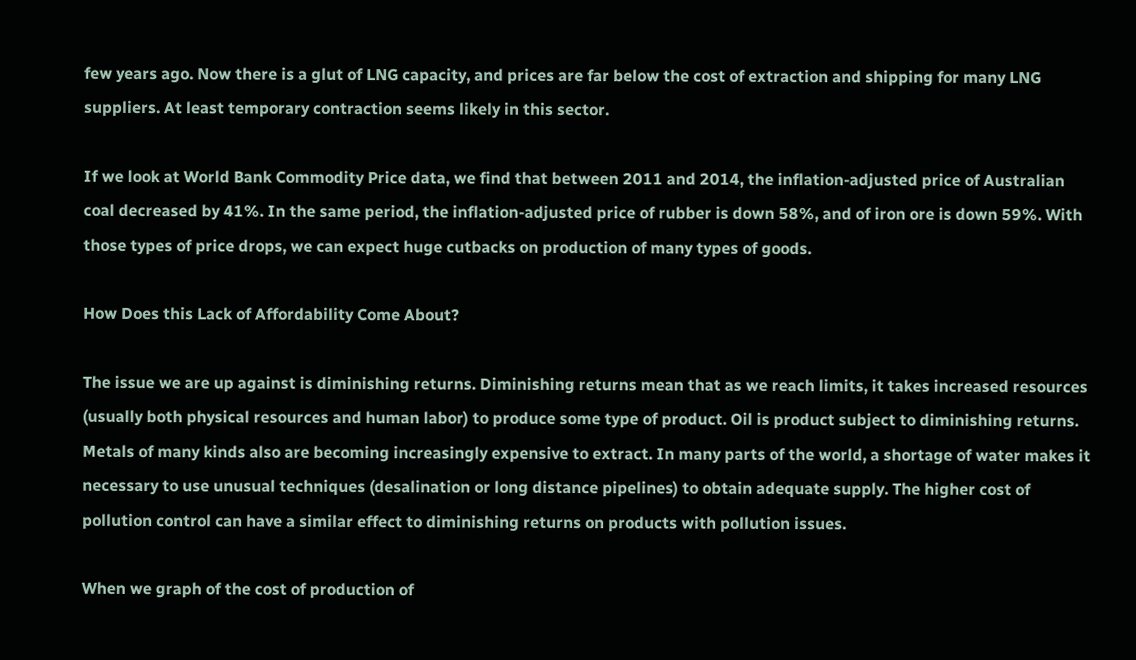few years ago. Now there is a glut of LNG capacity, and prices are far below the cost of extraction and shipping for many LNG suppliers. At least temporary contraction seems likely in this sector.

If we look at World Bank Commodity Price data, we find that between 2011 and 2014, the inflation-adjusted price of Australian coal decreased by 41%. In the same period, the inflation-adjusted price of rubber is down 58%, and of iron ore is down 59%. With those types of price drops, we can expect huge cutbacks on production of many types of goods.

How Does this Lack of Affordability Come About?

The issue we are up against is diminishing returns. Diminishing returns mean that as we reach limits, it takes increased resources (usually both physical resources and human labor) to produce some type of product. Oil is product subject to diminishing returns. Metals of many kinds also are becoming increasingly expensive to extract. In many parts of the world, a shortage of water makes it necessary to use unusual techniques (desalination or long distance pipelines) to obtain adequate supply. The higher cost of pollution control can have a similar effect to diminishing returns on products with pollution issues.

When we graph of the cost of production of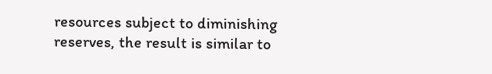resources subject to diminishing reserves, the result is similar to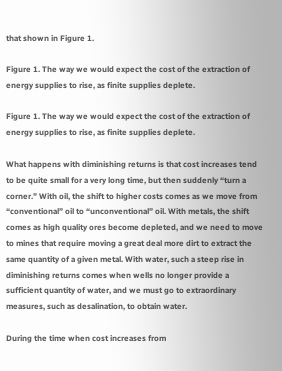that shown in Figure 1.

Figure 1. The way we would expect the cost of the extraction of energy supplies to rise, as finite supplies deplete.

Figure 1. The way we would expect the cost of the extraction of energy supplies to rise, as finite supplies deplete.

What happens with diminishing returns is that cost increases tend to be quite small for a very long time, but then suddenly “turn a corner.” With oil, the shift to higher costs comes as we move from “conventional” oil to “unconventional” oil. With metals, the shift comes as high quality ores become depleted, and we need to move to mines that require moving a great deal more dirt to extract the same quantity of a given metal. With water, such a steep rise in diminishing returns comes when wells no longer provide a sufficient quantity of water, and we must go to extraordinary measures, such as desalination, to obtain water.

During the time when cost increases from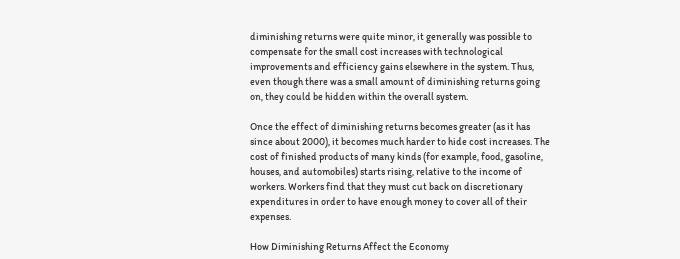diminishing returns were quite minor, it generally was possible to compensate for the small cost increases with technological improvements and efficiency gains elsewhere in the system. Thus, even though there was a small amount of diminishing returns going on, they could be hidden within the overall system.

Once the effect of diminishing returns becomes greater (as it has since about 2000), it becomes much harder to hide cost increases. The cost of finished products of many kinds (for example, food, gasoline, houses, and automobiles) starts rising, relative to the income of workers. Workers find that they must cut back on discretionary expenditures in order to have enough money to cover all of their expenses.

How Diminishing Returns Affect the Economy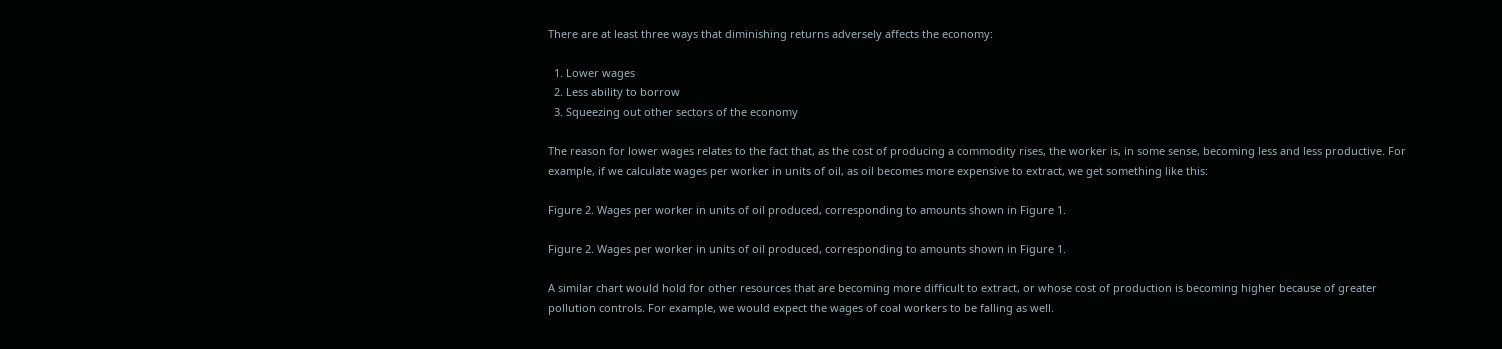There are at least three ways that diminishing returns adversely affects the economy:

  1. Lower wages
  2. Less ability to borrow
  3. Squeezing out other sectors of the economy

The reason for lower wages relates to the fact that, as the cost of producing a commodity rises, the worker is, in some sense, becoming less and less productive. For example, if we calculate wages per worker in units of oil, as oil becomes more expensive to extract, we get something like this:

Figure 2. Wages per worker in units of oil produced, corresponding to amounts shown in Figure 1.

Figure 2. Wages per worker in units of oil produced, corresponding to amounts shown in Figure 1.

A similar chart would hold for other resources that are becoming more difficult to extract, or whose cost of production is becoming higher because of greater pollution controls. For example, we would expect the wages of coal workers to be falling as well.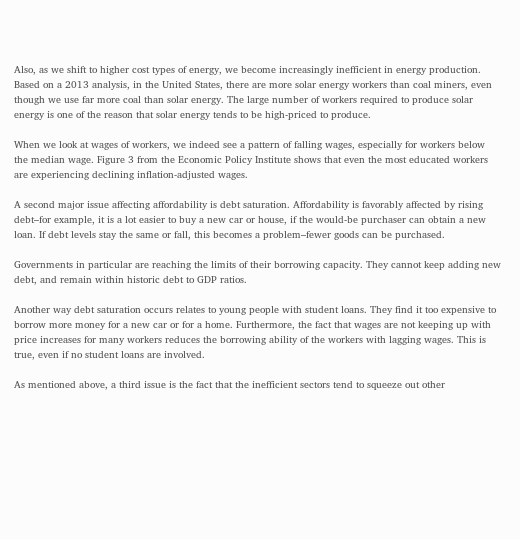Also, as we shift to higher cost types of energy, we become increasingly inefficient in energy production. Based on a 2013 analysis, in the United States, there are more solar energy workers than coal miners, even though we use far more coal than solar energy. The large number of workers required to produce solar energy is one of the reason that solar energy tends to be high-priced to produce.

When we look at wages of workers, we indeed see a pattern of falling wages, especially for workers below the median wage. Figure 3 from the Economic Policy Institute shows that even the most educated workers are experiencing declining inflation-adjusted wages.

A second major issue affecting affordability is debt saturation. Affordability is favorably affected by rising debt–for example, it is a lot easier to buy a new car or house, if the would-be purchaser can obtain a new loan. If debt levels stay the same or fall, this becomes a problem–fewer goods can be purchased.

Governments in particular are reaching the limits of their borrowing capacity. They cannot keep adding new debt, and remain within historic debt to GDP ratios.

Another way debt saturation occurs relates to young people with student loans. They find it too expensive to borrow more money for a new car or for a home. Furthermore, the fact that wages are not keeping up with price increases for many workers reduces the borrowing ability of the workers with lagging wages. This is true, even if no student loans are involved.

As mentioned above, a third issue is the fact that the inefficient sectors tend to squeeze out other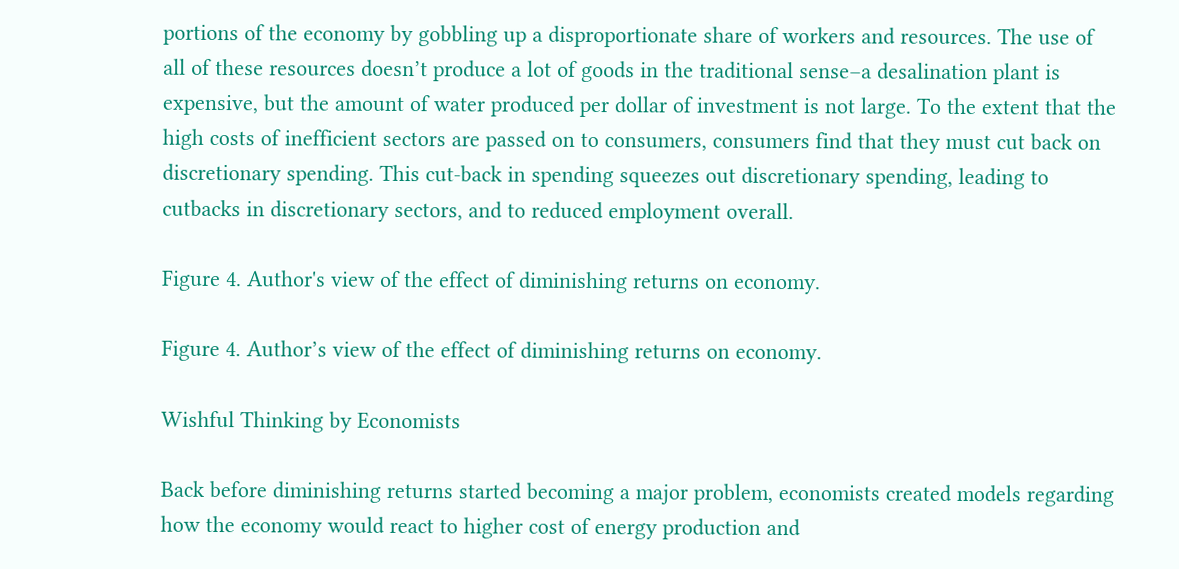portions of the economy by gobbling up a disproportionate share of workers and resources. The use of all of these resources doesn’t produce a lot of goods in the traditional sense–a desalination plant is expensive, but the amount of water produced per dollar of investment is not large. To the extent that the high costs of inefficient sectors are passed on to consumers, consumers find that they must cut back on discretionary spending. This cut-back in spending squeezes out discretionary spending, leading to cutbacks in discretionary sectors, and to reduced employment overall.

Figure 4. Author's view of the effect of diminishing returns on economy.

Figure 4. Author’s view of the effect of diminishing returns on economy.

Wishful Thinking by Economists

Back before diminishing returns started becoming a major problem, economists created models regarding how the economy would react to higher cost of energy production and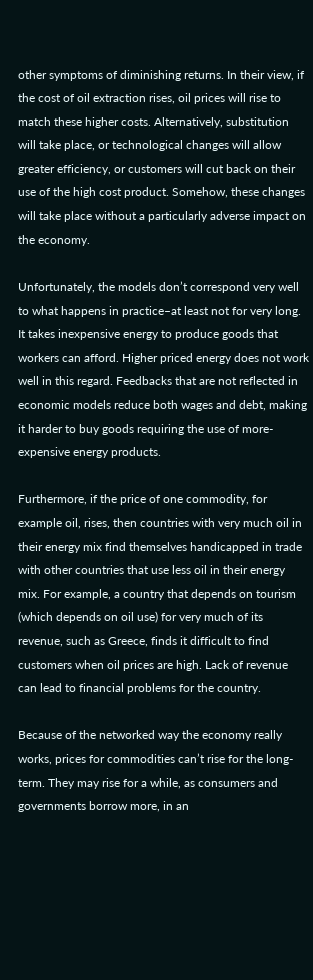other symptoms of diminishing returns. In their view, if the cost of oil extraction rises, oil prices will rise to match these higher costs. Alternatively, substitution will take place, or technological changes will allow greater efficiency, or customers will cut back on their use of the high cost product. Somehow, these changes will take place without a particularly adverse impact on the economy.

Unfortunately, the models don’t correspond very well to what happens in practice–at least not for very long. It takes inexpensive energy to produce goods that workers can afford. Higher priced energy does not work well in this regard. Feedbacks that are not reflected in economic models reduce both wages and debt, making it harder to buy goods requiring the use of more-expensive energy products.

Furthermore, if the price of one commodity, for example oil, rises, then countries with very much oil in their energy mix find themselves handicapped in trade with other countries that use less oil in their energy mix. For example, a country that depends on tourism (which depends on oil use) for very much of its revenue, such as Greece, finds it difficult to find customers when oil prices are high. Lack of revenue can lead to financial problems for the country.

Because of the networked way the economy really works, prices for commodities can’t rise for the long-term. They may rise for a while, as consumers and governments borrow more, in an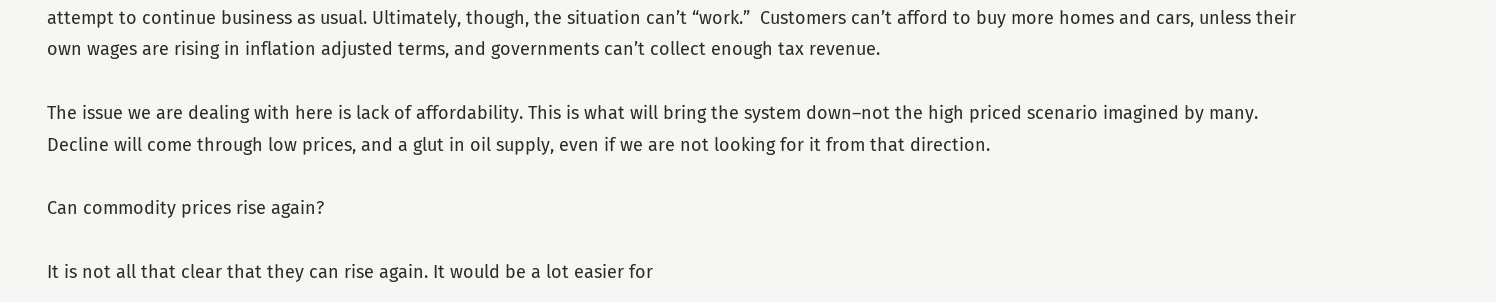attempt to continue business as usual. Ultimately, though, the situation can’t “work.”  Customers can’t afford to buy more homes and cars, unless their own wages are rising in inflation adjusted terms, and governments can’t collect enough tax revenue.

The issue we are dealing with here is lack of affordability. This is what will bring the system down–not the high priced scenario imagined by many. Decline will come through low prices, and a glut in oil supply, even if we are not looking for it from that direction.

Can commodity prices rise again?

It is not all that clear that they can rise again. It would be a lot easier for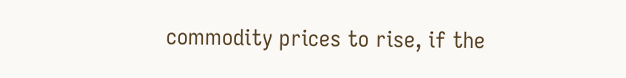commodity prices to rise, if the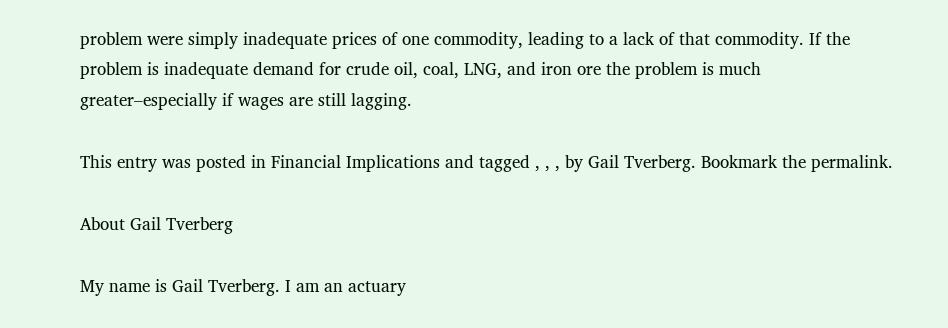problem were simply inadequate prices of one commodity, leading to a lack of that commodity. If the problem is inadequate demand for crude oil, coal, LNG, and iron ore the problem is much greater–especially if wages are still lagging.

This entry was posted in Financial Implications and tagged , , , by Gail Tverberg. Bookmark the permalink.

About Gail Tverberg

My name is Gail Tverberg. I am an actuary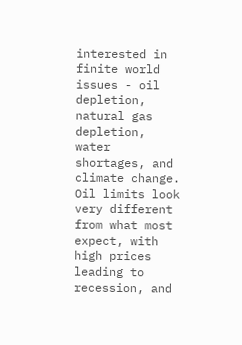interested in finite world issues - oil depletion, natural gas depletion, water shortages, and climate change. Oil limits look very different from what most expect, with high prices leading to recession, and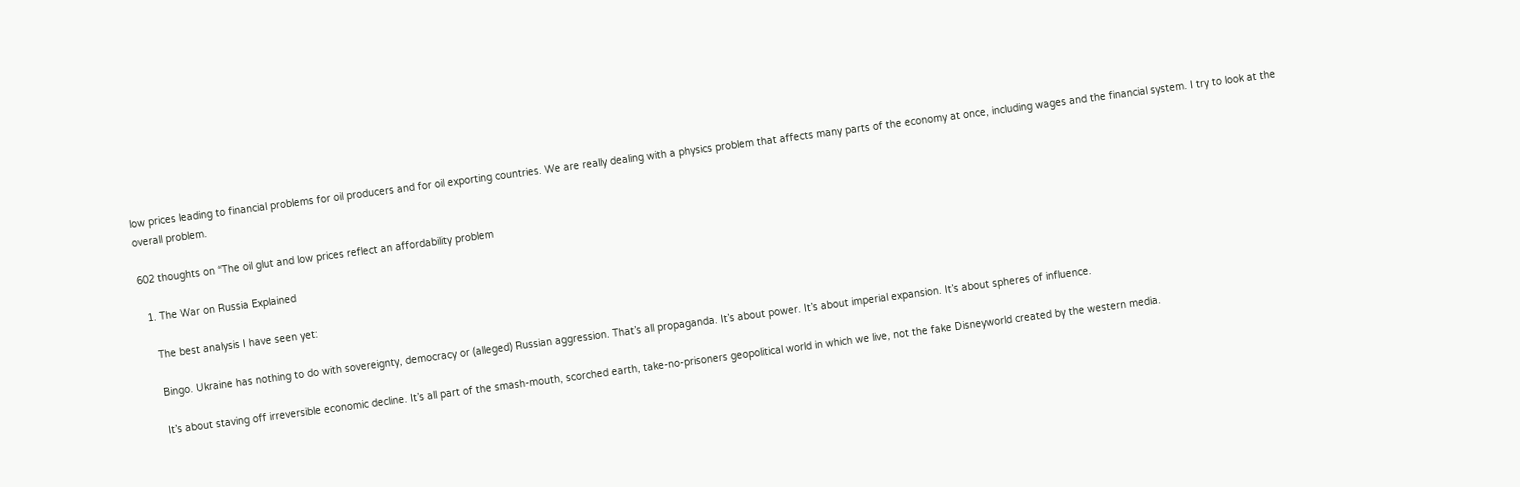low prices leading to financial problems for oil producers and for oil exporting countries. We are really dealing with a physics problem that affects many parts of the economy at once, including wages and the financial system. I try to look at the overall problem.

602 thoughts on “The oil glut and low prices reflect an affordability problem

  1. The War on Russia Explained

    The best analysis I have seen yet:

    Bingo. Ukraine has nothing to do with sovereignty, democracy or (alleged) Russian aggression. That’s all propaganda. It’s about power. It’s about imperial expansion. It’s about spheres of influence.

    It’s about staving off irreversible economic decline. It’s all part of the smash-mouth, scorched earth, take-no-prisoners geopolitical world in which we live, not the fake Disneyworld created by the western media.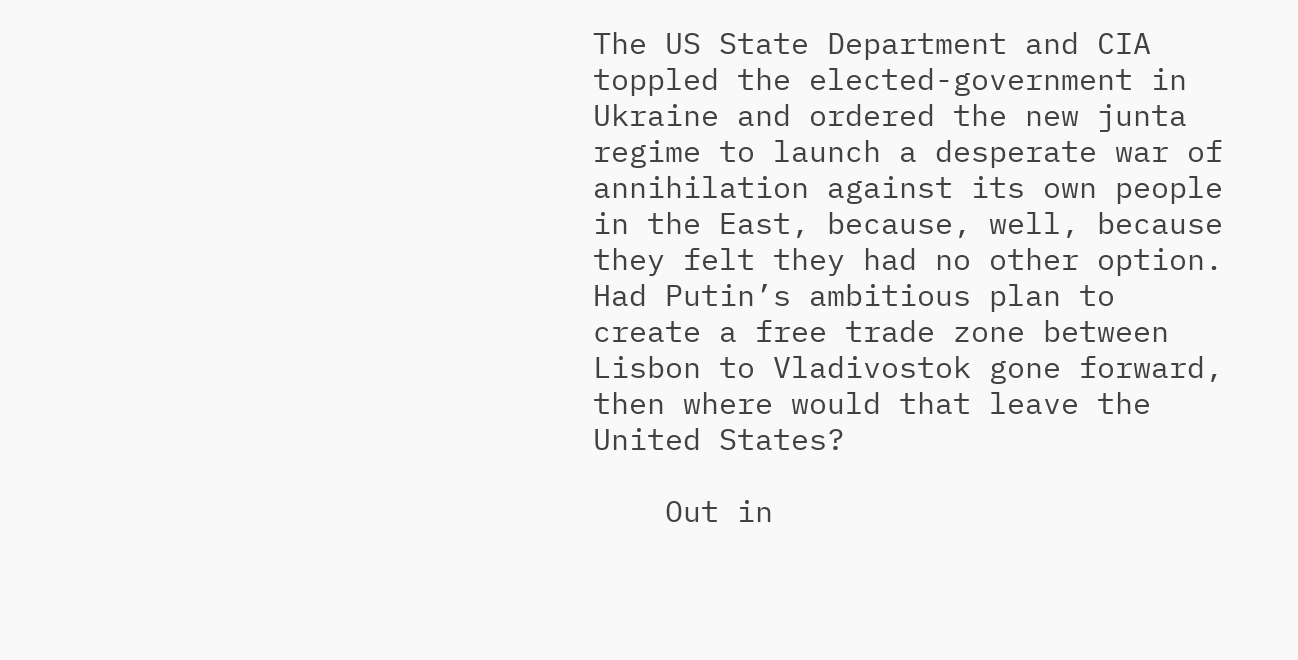The US State Department and CIA toppled the elected-government in Ukraine and ordered the new junta regime to launch a desperate war of annihilation against its own people in the East, because, well, because they felt they had no other option. Had Putin’s ambitious plan to create a free trade zone between Lisbon to Vladivostok gone forward, then where would that leave the United States?

    Out in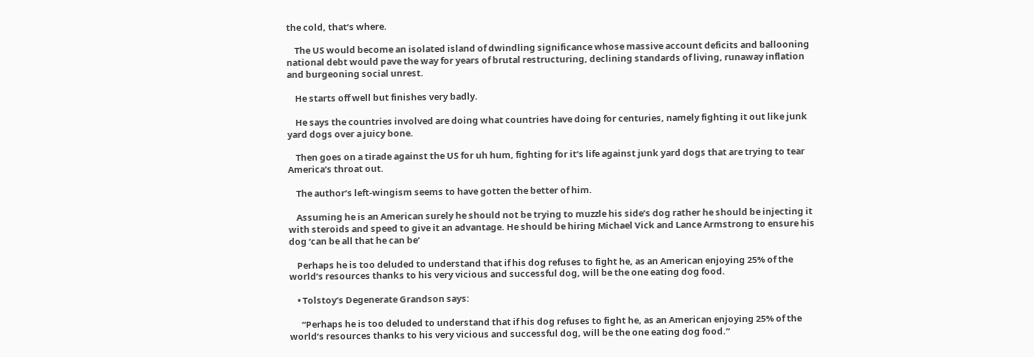the cold, that’s where.

    The US would become an isolated island of dwindling significance whose massive account deficits and ballooning national debt would pave the way for years of brutal restructuring, declining standards of living, runaway inflation and burgeoning social unrest.

    He starts off well but finishes very badly.

    He says the countries involved are doing what countries have doing for centuries, namely fighting it out like junk yard dogs over a juicy bone.

    Then goes on a tirade against the US for uh hum, fighting for it’s life against junk yard dogs that are trying to tear America’s throat out.

    The author’s left-wingism seems to have gotten the better of him.

    Assuming he is an American surely he should not be trying to muzzle his side’s dog rather he should be injecting it with steroids and speed to give it an advantage. He should be hiring Michael Vick and Lance Armstrong to ensure his dog ‘can be all that he can be’

    Perhaps he is too deluded to understand that if his dog refuses to fight he, as an American enjoying 25% of the world’s resources thanks to his very vicious and successful dog, will be the one eating dog food.

    • Tolstoy’s Degenerate Grandson says:

      “Perhaps he is too deluded to understand that if his dog refuses to fight he, as an American enjoying 25% of the world’s resources thanks to his very vicious and successful dog, will be the one eating dog food.”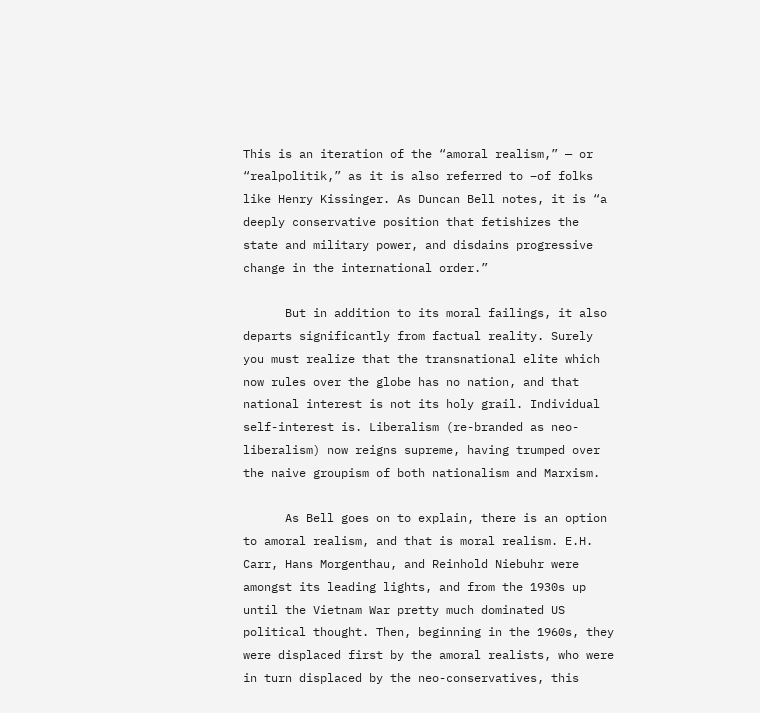This is an iteration of the “amoral realism,” — or “realpolitik,” as it is also referred to –of folks like Henry Kissinger. As Duncan Bell notes, it is “a deeply conservative position that fetishizes the state and military power, and disdains progressive change in the international order.”

      But in addition to its moral failings, it also departs significantly from factual reality. Surely you must realize that the transnational elite which now rules over the globe has no nation, and that national interest is not its holy grail. Individual self-interest is. Liberalism (re-branded as neo-liberalism) now reigns supreme, having trumped over the naive groupism of both nationalism and Marxism.

      As Bell goes on to explain, there is an option to amoral realism, and that is moral realism. E.H. Carr, Hans Morgenthau, and Reinhold Niebuhr were amongst its leading lights, and from the 1930s up until the Vietnam War pretty much dominated US political thought. Then, beginning in the 1960s, they were displaced first by the amoral realists, who were in turn displaced by the neo-conservatives, this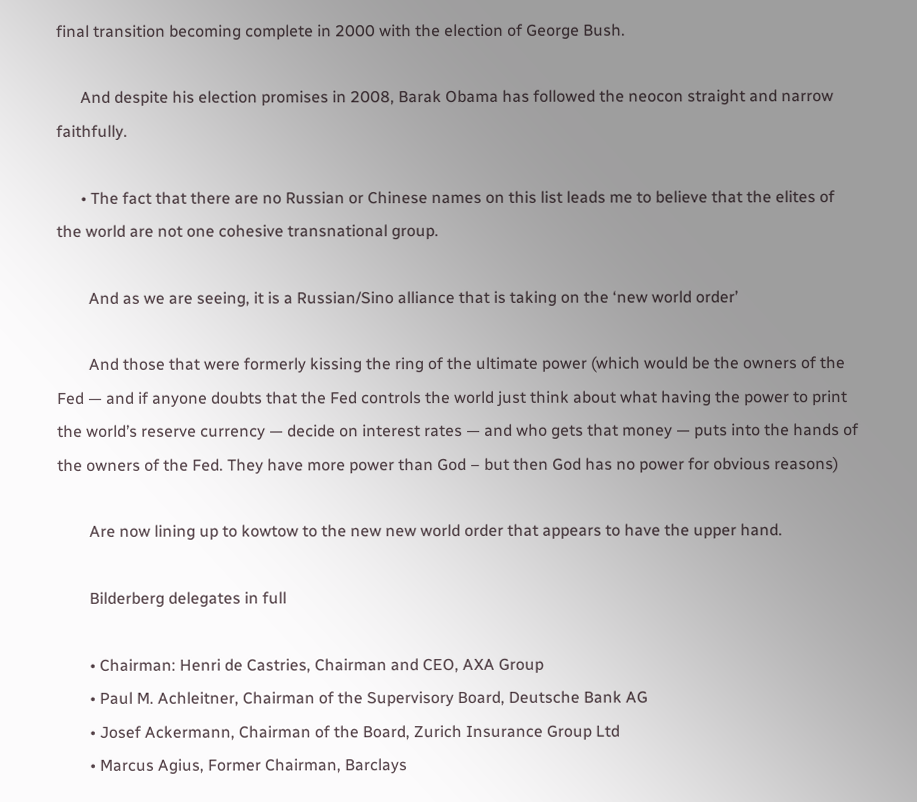final transition becoming complete in 2000 with the election of George Bush.

      And despite his election promises in 2008, Barak Obama has followed the neocon straight and narrow faithfully.

      • The fact that there are no Russian or Chinese names on this list leads me to believe that the elites of the world are not one cohesive transnational group.

        And as we are seeing, it is a Russian/Sino alliance that is taking on the ‘new world order’

        And those that were formerly kissing the ring of the ultimate power (which would be the owners of the Fed — and if anyone doubts that the Fed controls the world just think about what having the power to print the world’s reserve currency — decide on interest rates — and who gets that money — puts into the hands of the owners of the Fed. They have more power than God – but then God has no power for obvious reasons)

        Are now lining up to kowtow to the new new world order that appears to have the upper hand.

        Bilderberg delegates in full

        • Chairman: Henri de Castries, Chairman and CEO, AXA Group
        • Paul M. Achleitner, Chairman of the Supervisory Board, Deutsche Bank AG
        • Josef Ackermann, Chairman of the Board, Zurich Insurance Group Ltd
        • Marcus Agius, Former Chairman, Barclays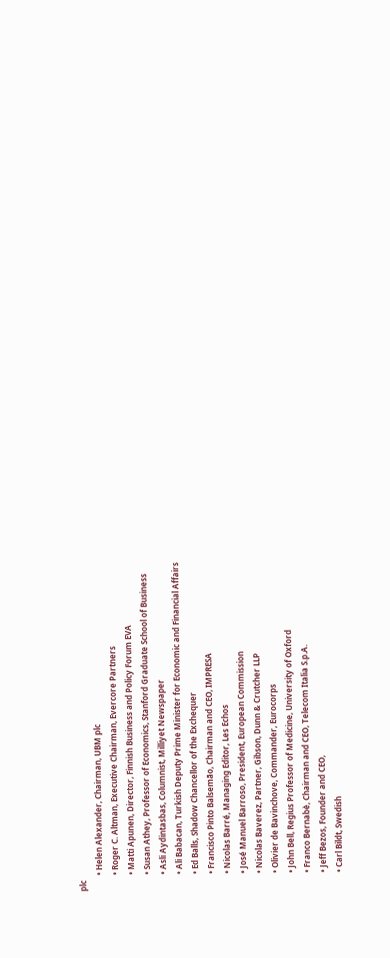plc
        • Helen Alexander, Chairman, UBM plc
        • Roger C. Altman, Executive Chairman, Evercore Partners
        • Matti Apunen, Director, Finnish Business and Policy Forum EVA
        • Susan Athey, Professor of Economics, Stanford Graduate School of Business
        • Asli Aydintasbas, Columnist, Milliyet Newspaper
        • Ali Babacan, Turkish Deputy Prime Minister for Economic and Financial Affairs
        • Ed Balls, Shadow Chancellor of the Exchequer
        • Francisco Pinto Balsemão, Chairman and CEO, IMPRESA
        • Nicolas Barré, Managing Editor, Les Echos
        • José Manuel Barroso, President, European Commission
        • Nicolas Baverez, Partner, Gibson, Dunn & Crutcher LLP
        • Olivier de Bavinchove, Commander, Eurocorps
        • John Bell, Regius Professor of Medicine, University of Oxford
        • Franco Bernabè, Chairman and CEO, Telecom Italia S.p.A.
        • Jeff Bezos, Founder and CEO,
        • Carl Bildt, Swedish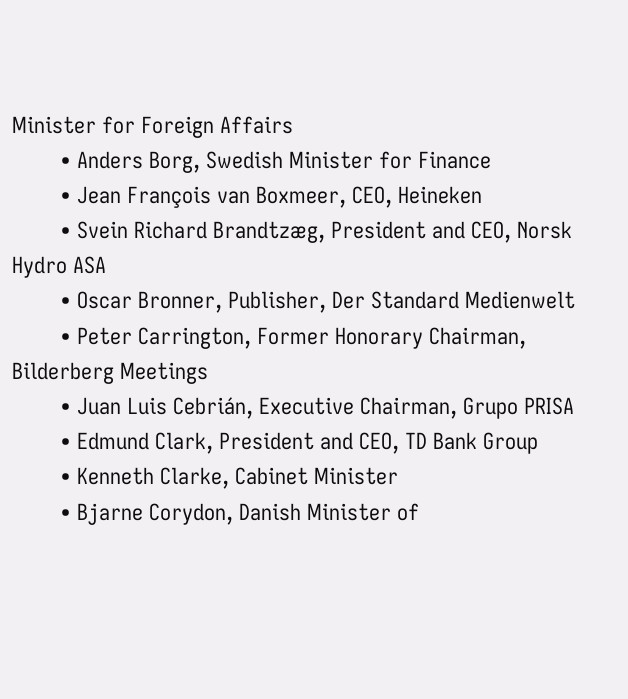Minister for Foreign Affairs
        • Anders Borg, Swedish Minister for Finance
        • Jean François van Boxmeer, CEO, Heineken
        • Svein Richard Brandtzæg, President and CEO, Norsk Hydro ASA
        • Oscar Bronner, Publisher, Der Standard Medienwelt
        • Peter Carrington, Former Honorary Chairman, Bilderberg Meetings
        • Juan Luis Cebrián, Executive Chairman, Grupo PRISA
        • Edmund Clark, President and CEO, TD Bank Group
        • Kenneth Clarke, Cabinet Minister
        • Bjarne Corydon, Danish Minister of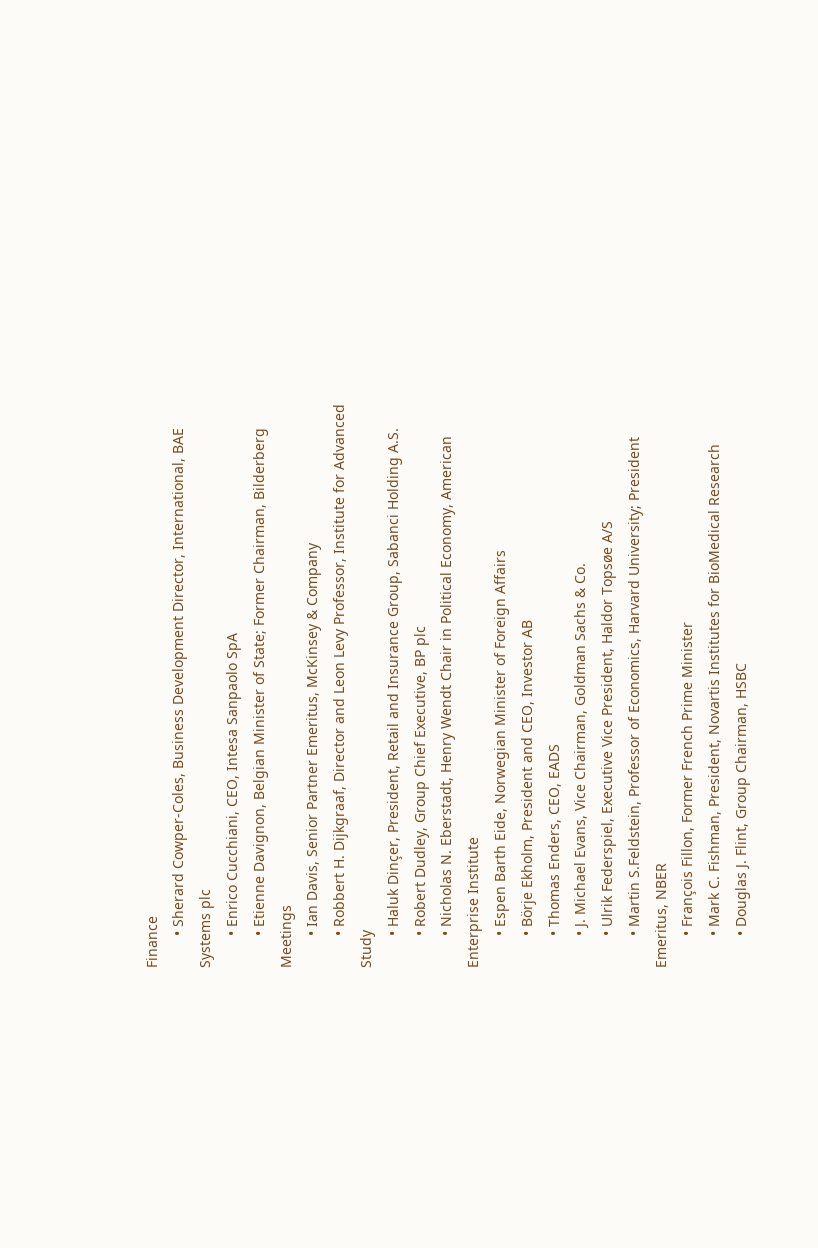Finance
        • Sherard Cowper-Coles, Business Development Director, International, BAE Systems plc
        • Enrico Cucchiani, CEO, Intesa Sanpaolo SpA
        • Etienne Davignon, Belgian Minister of State; Former Chairman, Bilderberg Meetings
        • Ian Davis, Senior Partner Emeritus, McKinsey & Company
        • Robbert H. Dijkgraaf, Director and Leon Levy Professor, Institute for Advanced Study
        • Haluk Dinçer, President, Retail and Insurance Group, Sabanci Holding A.S.
        • Robert Dudley, Group Chief Executive, BP plc
        • Nicholas N. Eberstadt, Henry Wendt Chair in Political Economy, American Enterprise Institute
        • Espen Barth Eide, Norwegian Minister of Foreign Affairs
        • Börje Ekholm, President and CEO, Investor AB
        • Thomas Enders, CEO, EADS
        • J. Michael Evans, Vice Chairman, Goldman Sachs & Co.
        • Ulrik Federspiel, Executive Vice President, Haldor Topsøe A/S
        • Martin S.Feldstein, Professor of Economics, Harvard University; President Emeritus, NBER
        • François Fillon, Former French Prime Minister
        • Mark C. Fishman, President, Novartis Institutes for BioMedical Research
        • Douglas J. Flint, Group Chairman, HSBC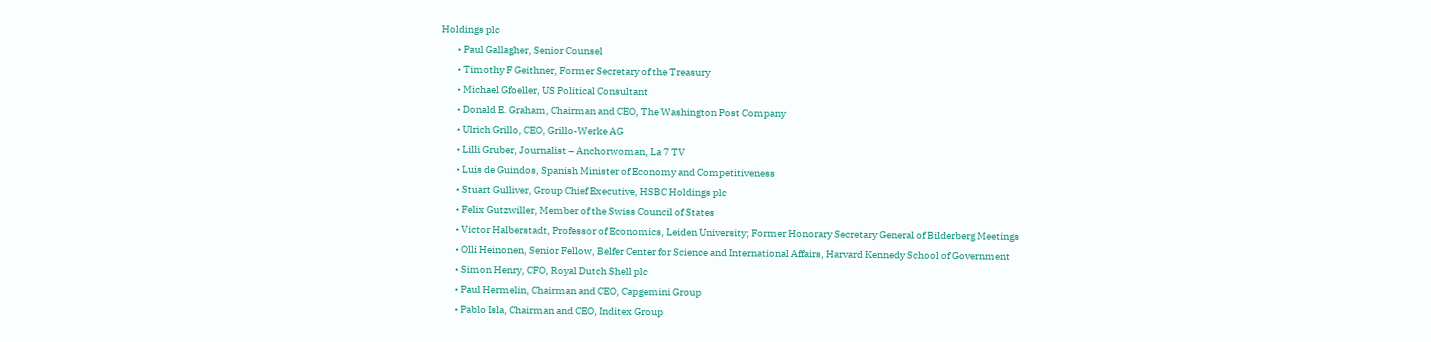Holdings plc
        • Paul Gallagher, Senior Counsel
        • Timothy F Geithner, Former Secretary of the Treasury
        • Michael Gfoeller, US Political Consultant
        • Donald E. Graham, Chairman and CEO, The Washington Post Company
        • Ulrich Grillo, CEO, Grillo-Werke AG
        • Lilli Gruber, Journalist – Anchorwoman, La 7 TV
        • Luis de Guindos, Spanish Minister of Economy and Competitiveness
        • Stuart Gulliver, Group Chief Executive, HSBC Holdings plc
        • Felix Gutzwiller, Member of the Swiss Council of States
        • Victor Halberstadt, Professor of Economics, Leiden University; Former Honorary Secretary General of Bilderberg Meetings
        • Olli Heinonen, Senior Fellow, Belfer Center for Science and International Affairs, Harvard Kennedy School of Government
        • Simon Henry, CFO, Royal Dutch Shell plc
        • Paul Hermelin, Chairman and CEO, Capgemini Group
        • Pablo Isla, Chairman and CEO, Inditex Group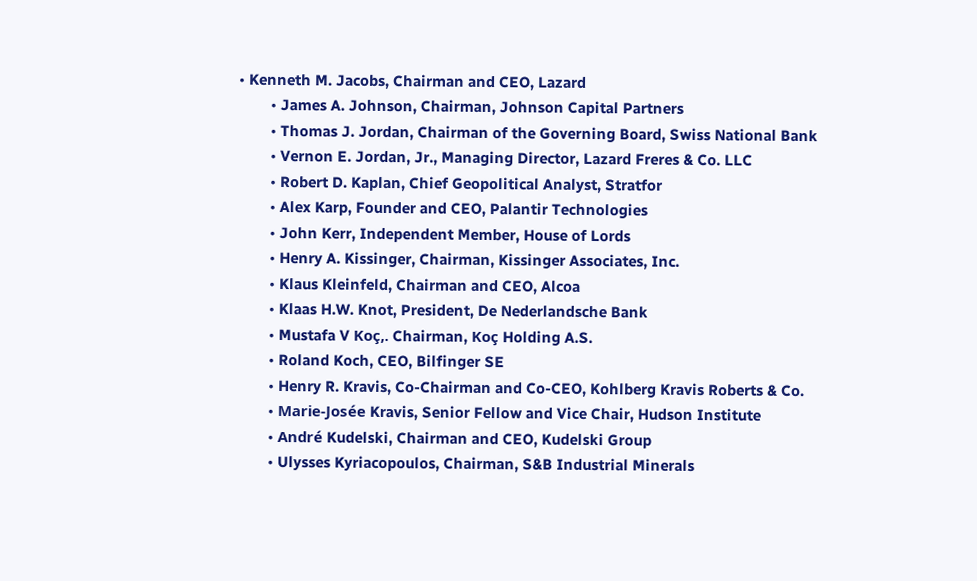• Kenneth M. Jacobs, Chairman and CEO, Lazard
        • James A. Johnson, Chairman, Johnson Capital Partners
        • Thomas J. Jordan, Chairman of the Governing Board, Swiss National Bank
        • Vernon E. Jordan, Jr., Managing Director, Lazard Freres & Co. LLC
        • Robert D. Kaplan, Chief Geopolitical Analyst, Stratfor
        • Alex Karp, Founder and CEO, Palantir Technologies
        • John Kerr, Independent Member, House of Lords
        • Henry A. Kissinger, Chairman, Kissinger Associates, Inc.
        • Klaus Kleinfeld, Chairman and CEO, Alcoa
        • Klaas H.W. Knot, President, De Nederlandsche Bank
        • Mustafa V Koç,. Chairman, Koç Holding A.S.
        • Roland Koch, CEO, Bilfinger SE
        • Henry R. Kravis, Co-Chairman and Co-CEO, Kohlberg Kravis Roberts & Co.
        • Marie-Josée Kravis, Senior Fellow and Vice Chair, Hudson Institute
        • André Kudelski, Chairman and CEO, Kudelski Group
        • Ulysses Kyriacopoulos, Chairman, S&B Industrial Minerals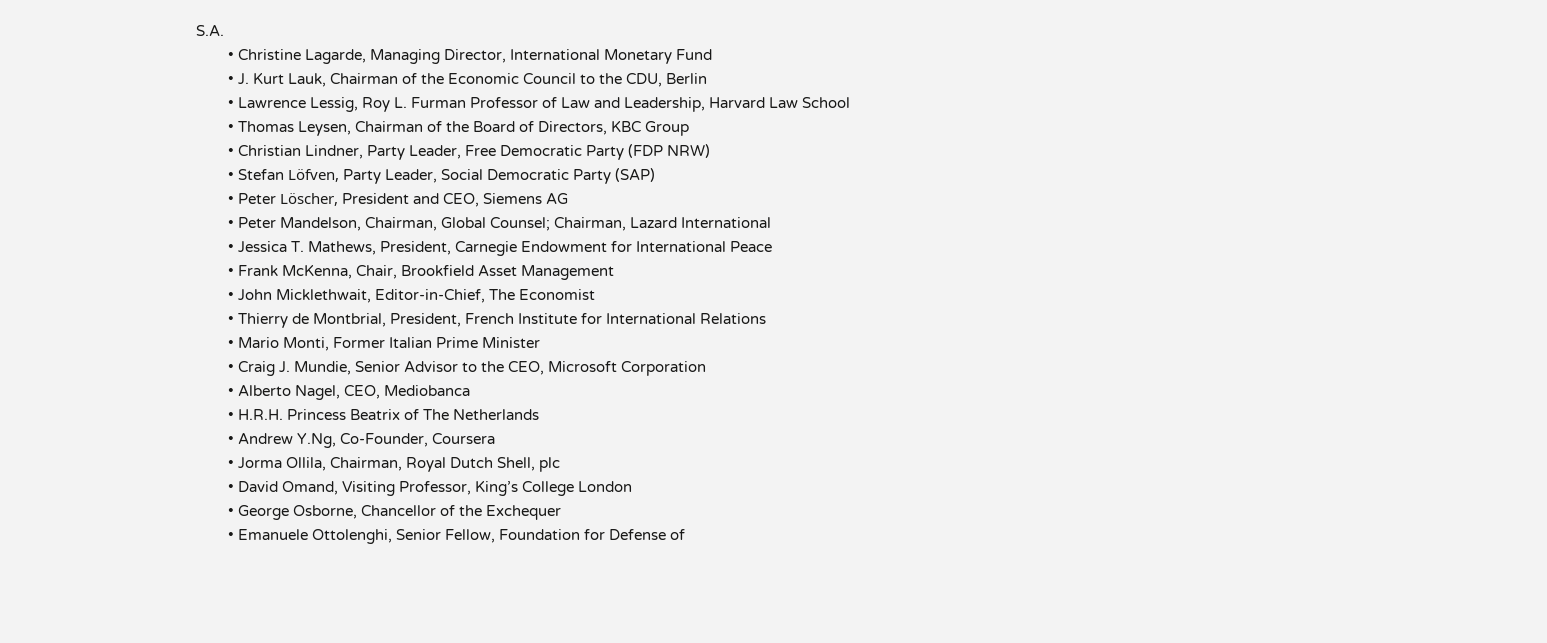S.A.
        • Christine Lagarde, Managing Director, International Monetary Fund
        • J. Kurt Lauk, Chairman of the Economic Council to the CDU, Berlin
        • Lawrence Lessig, Roy L. Furman Professor of Law and Leadership, Harvard Law School
        • Thomas Leysen, Chairman of the Board of Directors, KBC Group
        • Christian Lindner, Party Leader, Free Democratic Party (FDP NRW)
        • Stefan Löfven, Party Leader, Social Democratic Party (SAP)
        • Peter Löscher, President and CEO, Siemens AG
        • Peter Mandelson, Chairman, Global Counsel; Chairman, Lazard International
        • Jessica T. Mathews, President, Carnegie Endowment for International Peace
        • Frank McKenna, Chair, Brookfield Asset Management
        • John Micklethwait, Editor-in-Chief, The Economist
        • Thierry de Montbrial, President, French Institute for International Relations
        • Mario Monti, Former Italian Prime Minister
        • Craig J. Mundie, Senior Advisor to the CEO, Microsoft Corporation
        • Alberto Nagel, CEO, Mediobanca
        • H.R.H. Princess Beatrix of The Netherlands
        • Andrew Y.Ng, Co-Founder, Coursera
        • Jorma Ollila, Chairman, Royal Dutch Shell, plc
        • David Omand, Visiting Professor, King’s College London
        • George Osborne, Chancellor of the Exchequer
        • Emanuele Ottolenghi, Senior Fellow, Foundation for Defense of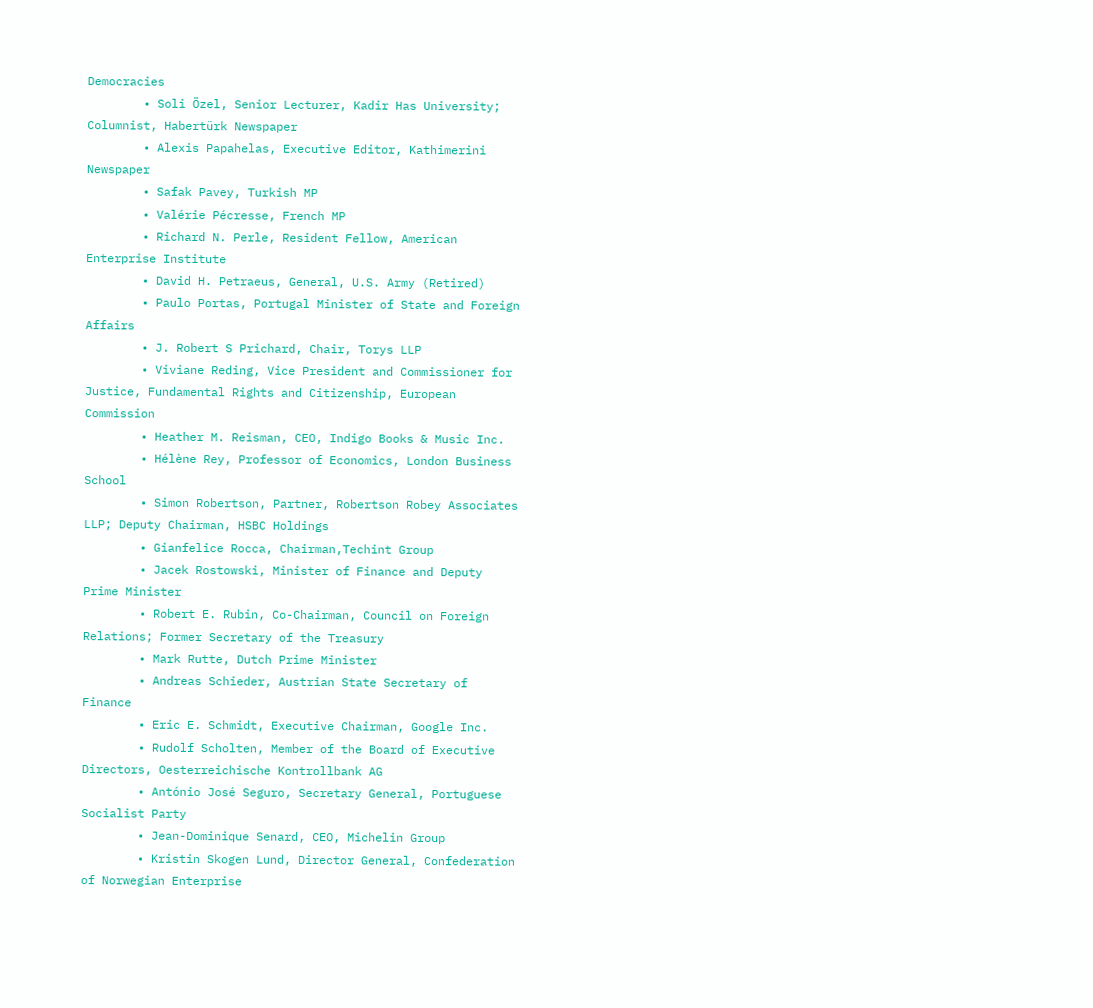Democracies
        • Soli Özel, Senior Lecturer, Kadir Has University; Columnist, Habertürk Newspaper
        • Alexis Papahelas, Executive Editor, Kathimerini Newspaper
        • Safak Pavey, Turkish MP
        • Valérie Pécresse, French MP
        • Richard N. Perle, Resident Fellow, American Enterprise Institute
        • David H. Petraeus, General, U.S. Army (Retired)
        • Paulo Portas, Portugal Minister of State and Foreign Affairs
        • J. Robert S Prichard, Chair, Torys LLP
        • Viviane Reding, Vice President and Commissioner for Justice, Fundamental Rights and Citizenship, European Commission
        • Heather M. Reisman, CEO, Indigo Books & Music Inc.
        • Hélène Rey, Professor of Economics, London Business School
        • Simon Robertson, Partner, Robertson Robey Associates LLP; Deputy Chairman, HSBC Holdings
        • Gianfelice Rocca, Chairman,Techint Group
        • Jacek Rostowski, Minister of Finance and Deputy Prime Minister
        • Robert E. Rubin, Co-Chairman, Council on Foreign Relations; Former Secretary of the Treasury
        • Mark Rutte, Dutch Prime Minister
        • Andreas Schieder, Austrian State Secretary of Finance
        • Eric E. Schmidt, Executive Chairman, Google Inc.
        • Rudolf Scholten, Member of the Board of Executive Directors, Oesterreichische Kontrollbank AG
        • António José Seguro, Secretary General, Portuguese Socialist Party
        • Jean-Dominique Senard, CEO, Michelin Group
        • Kristin Skogen Lund, Director General, Confederation of Norwegian Enterprise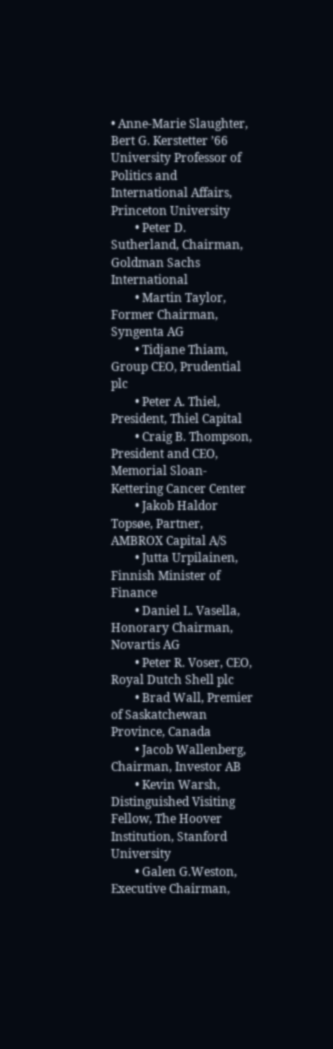• Anne-Marie Slaughter, Bert G. Kerstetter ’66 University Professor of Politics and International Affairs, Princeton University
        • Peter D. Sutherland, Chairman, Goldman Sachs International
        • Martin Taylor, Former Chairman, Syngenta AG
        • Tidjane Thiam, Group CEO, Prudential plc
        • Peter A. Thiel, President, Thiel Capital
        • Craig B. Thompson, President and CEO, Memorial Sloan-Kettering Cancer Center
        • Jakob Haldor Topsøe, Partner, AMBROX Capital A/S
        • Jutta Urpilainen, Finnish Minister of Finance
        • Daniel L. Vasella, Honorary Chairman, Novartis AG
        • Peter R. Voser, CEO, Royal Dutch Shell plc
        • Brad Wall, Premier of Saskatchewan Province, Canada
        • Jacob Wallenberg, Chairman, Investor AB
        • Kevin Warsh, Distinguished Visiting Fellow, The Hoover Institution, Stanford University
        • Galen G.Weston, Executive Chairman,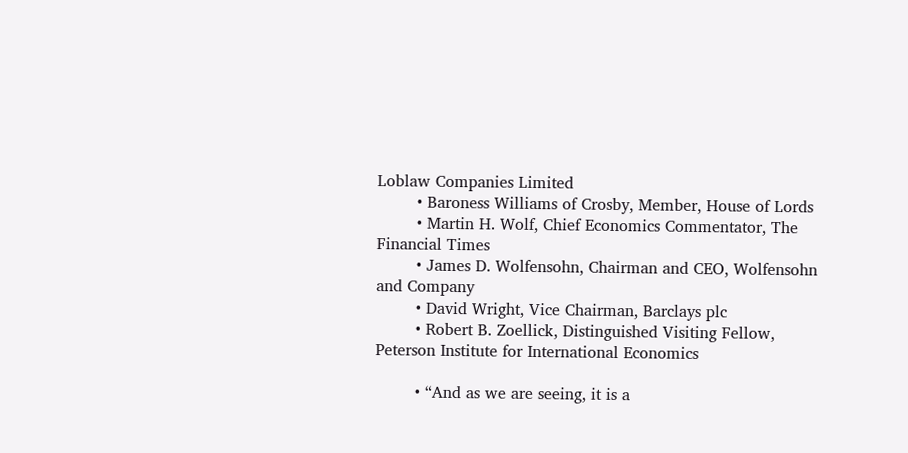Loblaw Companies Limited
        • Baroness Williams of Crosby, Member, House of Lords
        • Martin H. Wolf, Chief Economics Commentator, The Financial Times
        • James D. Wolfensohn, Chairman and CEO, Wolfensohn and Company
        • David Wright, Vice Chairman, Barclays plc
        • Robert B. Zoellick, Distinguished Visiting Fellow, Peterson Institute for International Economics

        • “And as we are seeing, it is a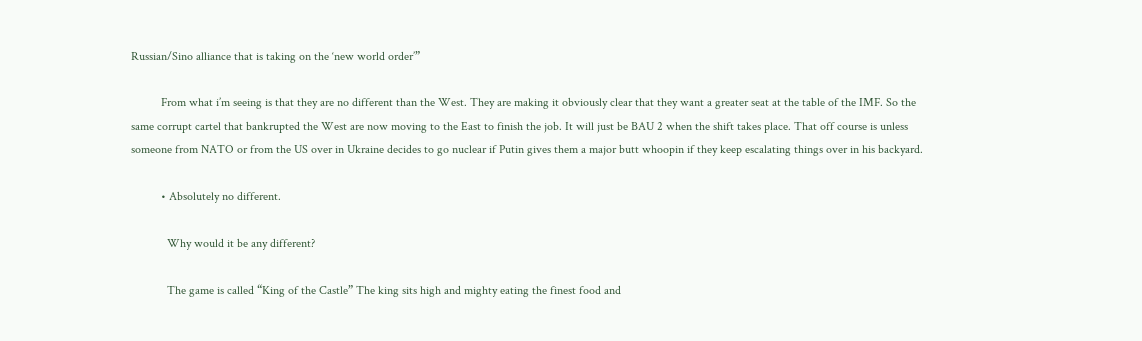Russian/Sino alliance that is taking on the ‘new world order’”

          From what i’m seeing is that they are no different than the West. They are making it obviously clear that they want a greater seat at the table of the IMF. So the same corrupt cartel that bankrupted the West are now moving to the East to finish the job. It will just be BAU 2 when the shift takes place. That off course is unless someone from NATO or from the US over in Ukraine decides to go nuclear if Putin gives them a major butt whoopin if they keep escalating things over in his backyard.

          • Absolutely no different.

            Why would it be any different?

            The game is called “King of the Castle” The king sits high and mighty eating the finest food and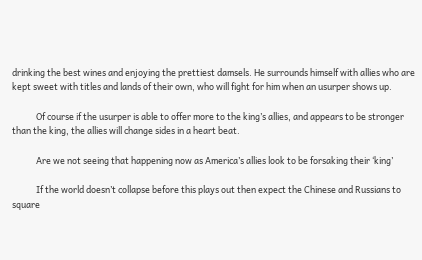drinking the best wines and enjoying the prettiest damsels. He surrounds himself with allies who are kept sweet with titles and lands of their own, who will fight for him when an usurper shows up.

            Of course if the usurper is able to offer more to the king’s allies, and appears to be stronger than the king, the allies will change sides in a heart beat.

            Are we not seeing that happening now as America’s allies look to be forsaking their ‘king’

            If the world doesn’t collapse before this plays out then expect the Chinese and Russians to square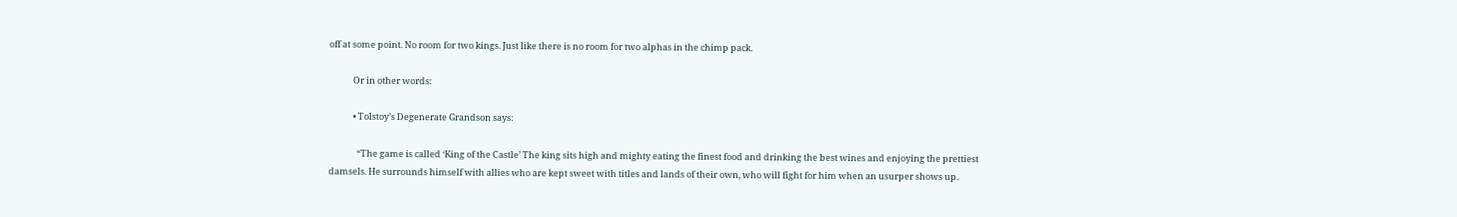off at some point. No room for two kings. Just like there is no room for two alphas in the chimp pack.

            Or in other words:

            • Tolstoy’s Degenerate Grandson says:

              “The game is called ‘King of the Castle’ The king sits high and mighty eating the finest food and drinking the best wines and enjoying the prettiest damsels. He surrounds himself with allies who are kept sweet with titles and lands of their own, who will fight for him when an usurper shows up.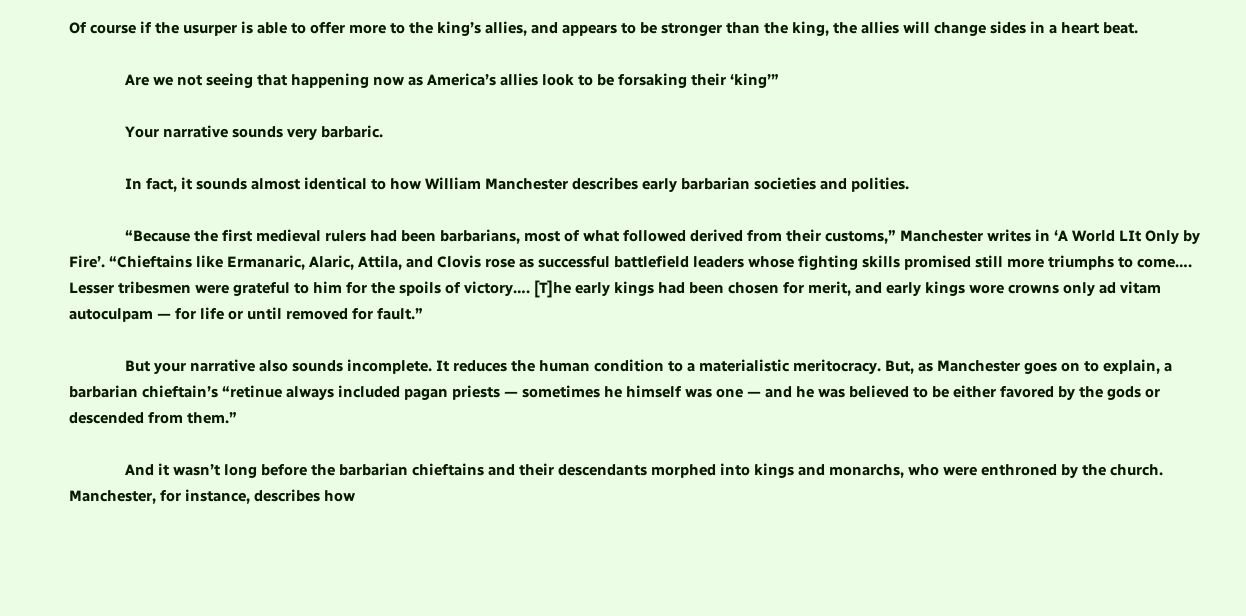Of course if the usurper is able to offer more to the king’s allies, and appears to be stronger than the king, the allies will change sides in a heart beat.

              Are we not seeing that happening now as America’s allies look to be forsaking their ‘king’”

              Your narrative sounds very barbaric.

              In fact, it sounds almost identical to how William Manchester describes early barbarian societies and polities.

              “Because the first medieval rulers had been barbarians, most of what followed derived from their customs,” Manchester writes in ‘A World LIt Only by Fire’. “Chieftains like Ermanaric, Alaric, Attila, and Clovis rose as successful battlefield leaders whose fighting skills promised still more triumphs to come…. Lesser tribesmen were grateful to him for the spoils of victory…. [T]he early kings had been chosen for merit, and early kings wore crowns only ad vitam autoculpam — for life or until removed for fault.”

              But your narrative also sounds incomplete. It reduces the human condition to a materialistic meritocracy. But, as Manchester goes on to explain, a barbarian chieftain’s “retinue always included pagan priests — sometimes he himself was one — and he was believed to be either favored by the gods or descended from them.”

              And it wasn’t long before the barbarian chieftains and their descendants morphed into kings and monarchs, who were enthroned by the church. Manchester, for instance, describes how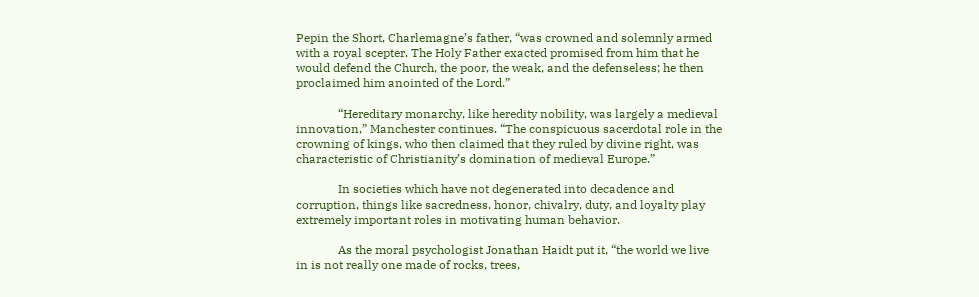Pepin the Short, Charlemagne’s father, “was crowned and solemnly armed with a royal scepter. The Holy Father exacted promised from him that he would defend the Church, the poor, the weak, and the defenseless; he then proclaimed him anointed of the Lord.”

              “Hereditary monarchy, like heredity nobility, was largely a medieval innovation,” Manchester continues. “The conspicuous sacerdotal role in the crowning of kings, who then claimed that they ruled by divine right, was characteristic of Christianity’s domination of medieval Europe.”

              In societies which have not degenerated into decadence and corruption, things like sacredness. honor, chivalry, duty, and loyalty play extremely important roles in motivating human behavior.

              As the moral psychologist Jonathan Haidt put it, “the world we live in is not really one made of rocks, trees,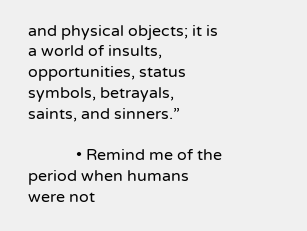and physical objects; it is a world of insults, opportunities, status symbols, betrayals, saints, and sinners.”

            • Remind me of the period when humans were not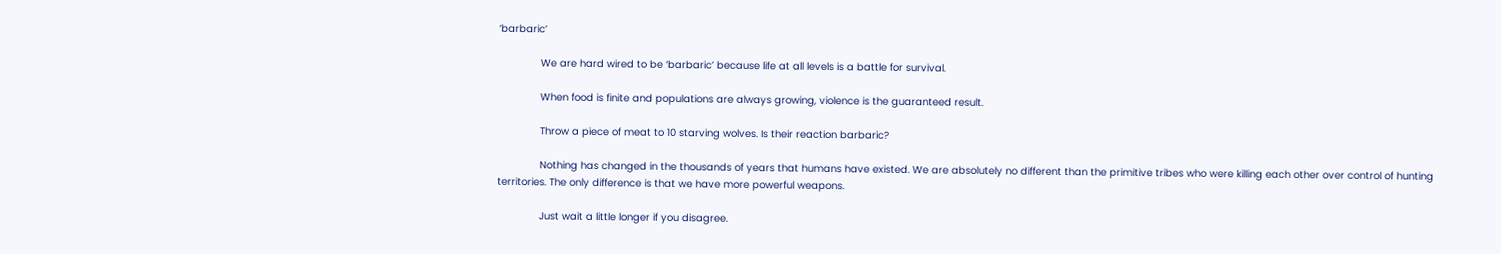‘barbaric’

              We are hard wired to be ‘barbaric’ because life at all levels is a battle for survival.

              When food is finite and populations are always growing, violence is the guaranteed result.

              Throw a piece of meat to 10 starving wolves. Is their reaction barbaric?

              Nothing has changed in the thousands of years that humans have existed. We are absolutely no different than the primitive tribes who were killing each other over control of hunting territories. The only difference is that we have more powerful weapons.

              Just wait a little longer if you disagree.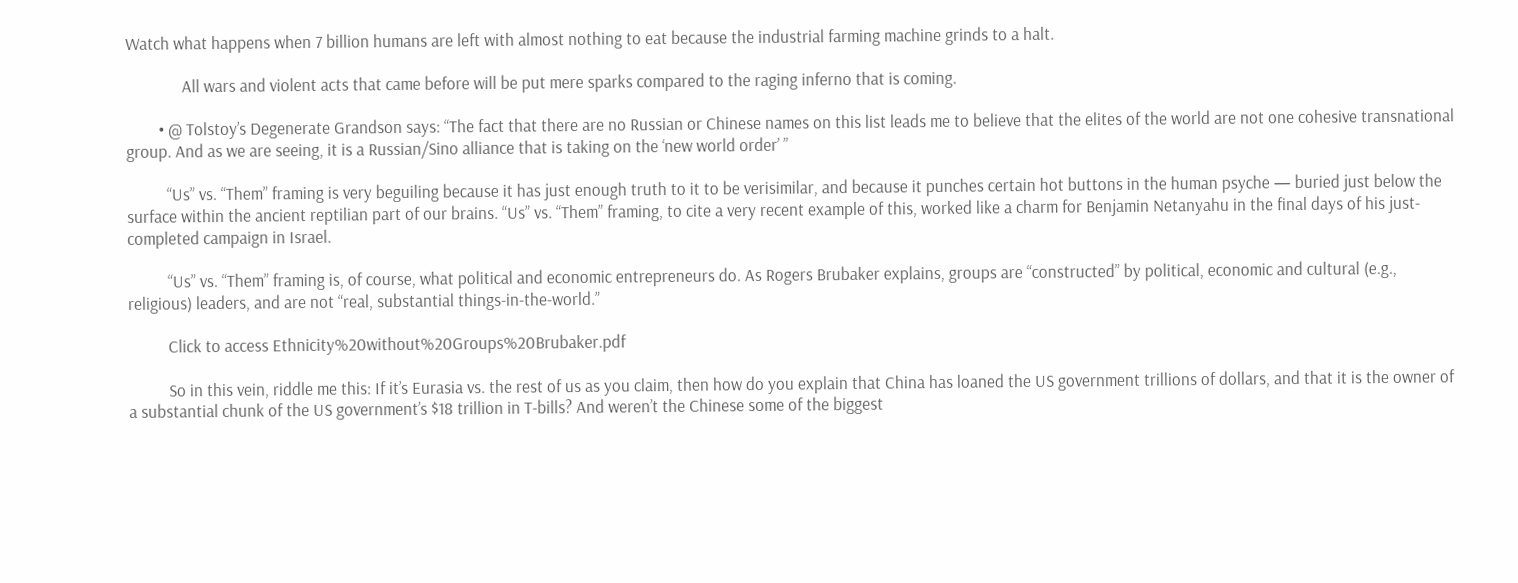Watch what happens when 7 billion humans are left with almost nothing to eat because the industrial farming machine grinds to a halt.

              All wars and violent acts that came before will be put mere sparks compared to the raging inferno that is coming.

        • @ Tolstoy’s Degenerate Grandson says: “The fact that there are no Russian or Chinese names on this list leads me to believe that the elites of the world are not one cohesive transnational group. And as we are seeing, it is a Russian/Sino alliance that is taking on the ‘new world order’ ”

          “Us” vs. “Them” framing is very beguiling because it has just enough truth to it to be verisimilar, and because it punches certain hot buttons in the human psyche — buried just below the surface within the ancient reptilian part of our brains. “Us” vs. “Them” framing, to cite a very recent example of this, worked like a charm for Benjamin Netanyahu in the final days of his just-completed campaign in Israel.

          “Us” vs. “Them” framing is, of course, what political and economic entrepreneurs do. As Rogers Brubaker explains, groups are “constructed” by political, economic and cultural (e.g., religious) leaders, and are not “real, substantial things-in-the-world.”

          Click to access Ethnicity%20without%20Groups%20Brubaker.pdf

          So in this vein, riddle me this: If it’s Eurasia vs. the rest of us as you claim, then how do you explain that China has loaned the US government trillions of dollars, and that it is the owner of a substantial chunk of the US government’s $18 trillion in T-bills? And weren’t the Chinese some of the biggest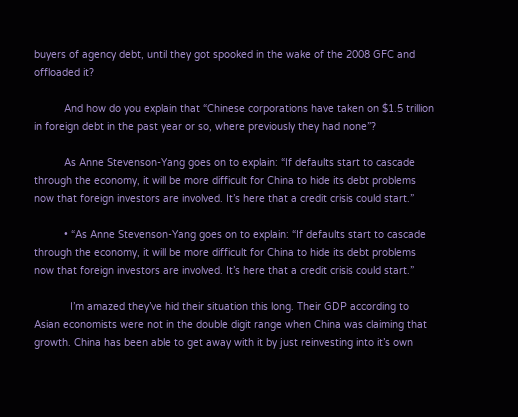buyers of agency debt, until they got spooked in the wake of the 2008 GFC and offloaded it?

          And how do you explain that “Chinese corporations have taken on $1.5 trillion in foreign debt in the past year or so, where previously they had none”?

          As Anne Stevenson-Yang goes on to explain: “If defaults start to cascade through the economy, it will be more difficult for China to hide its debt problems now that foreign investors are involved. It’s here that a credit crisis could start.”

          • “As Anne Stevenson-Yang goes on to explain: “If defaults start to cascade through the economy, it will be more difficult for China to hide its debt problems now that foreign investors are involved. It’s here that a credit crisis could start.”

            I’m amazed they’ve hid their situation this long. Their GDP according to Asian economists were not in the double digit range when China was claiming that growth. China has been able to get away with it by just reinvesting into it’s own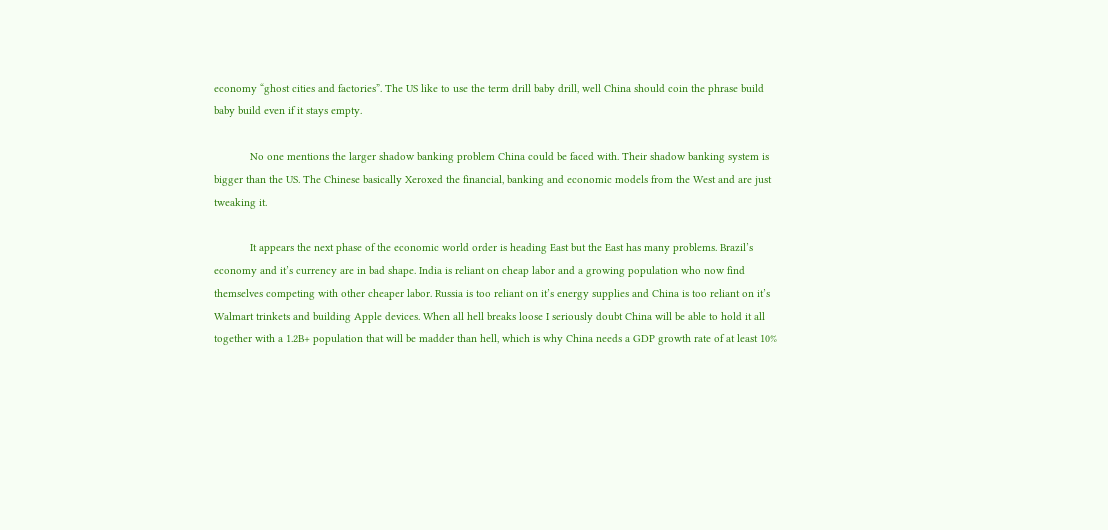economy “ghost cities and factories”. The US like to use the term drill baby drill, well China should coin the phrase build baby build even if it stays empty.

            No one mentions the larger shadow banking problem China could be faced with. Their shadow banking system is bigger than the US. The Chinese basically Xeroxed the financial, banking and economic models from the West and are just tweaking it.

            It appears the next phase of the economic world order is heading East but the East has many problems. Brazil’s economy and it’s currency are in bad shape. India is reliant on cheap labor and a growing population who now find themselves competing with other cheaper labor. Russia is too reliant on it’s energy supplies and China is too reliant on it’s Walmart trinkets and building Apple devices. When all hell breaks loose I seriously doubt China will be able to hold it all together with a 1.2B+ population that will be madder than hell, which is why China needs a GDP growth rate of at least 10%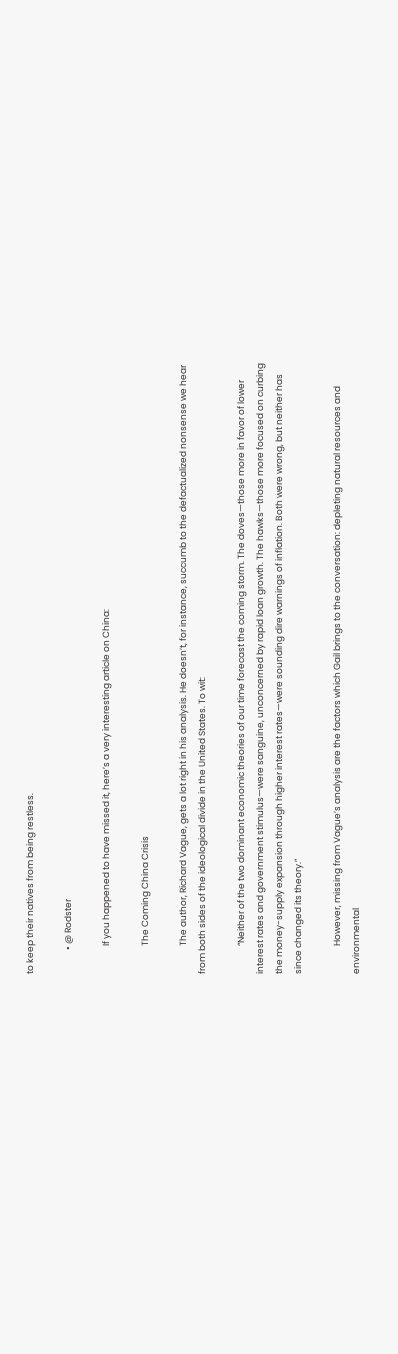to keep their natives from being restless.

            • @ Rodster

              If you happened to have missed it, here’s a very interesting article on China:

              The Coming China Crisis

              The author, Richard Vague, gets a lot right in his analysis. He doesn’t, for instance, succumb to the defactualized nonsense we hear from both sides of the ideological divide in the United States. To wit:

              “Neither of the two dominant economic theories of our time forecast the coming storm. The doves—those more in favor of lower interest rates and government stimulus—were sanguine, unconcerned by rapid loan growth. The hawks—those more focused on curbing the money-supply expansion through higher interest rates—were sounding dire warnings of inflation. Both were wrong, but neither has since changed its theory.”

              However, missing from Vague’s analysis are the factors which Gail brings to the conversation: depleting natural resources and environmental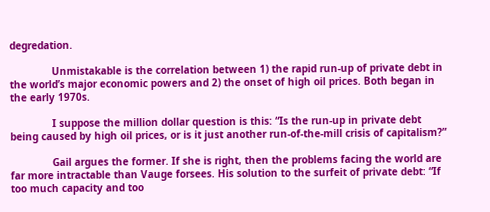degredation.

              Unmistakable is the correlation between 1) the rapid run-up of private debt in the world’s major economic powers and 2) the onset of high oil prices. Both began in the early 1970s.

              I suppose the million dollar question is this: “Is the run-up in private debt being caused by high oil prices, or is it just another run-of-the-mill crisis of capitalism?”

              Gail argues the former. If she is right, then the problems facing the world are far more intractable than Vauge forsees. His solution to the surfeit of private debt: “If too much capacity and too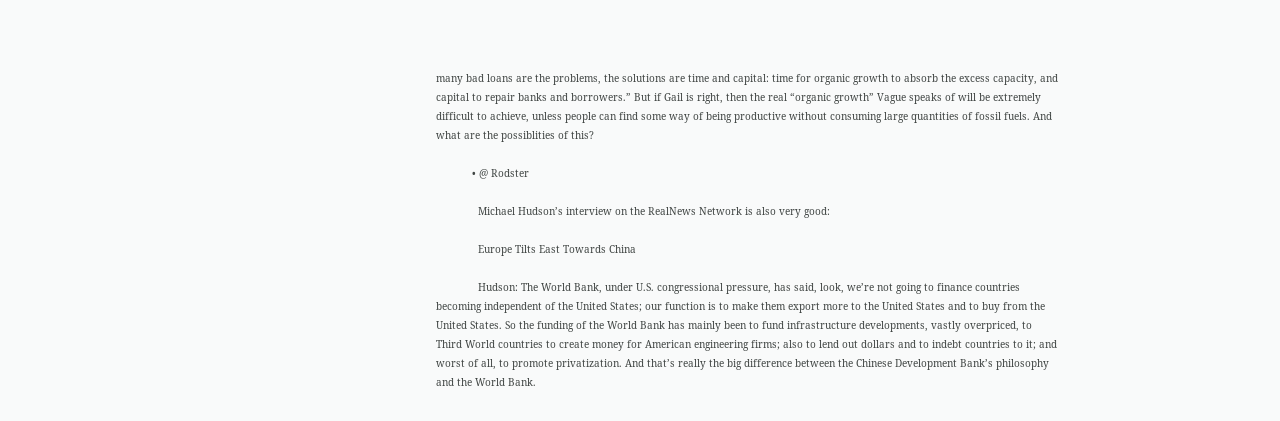many bad loans are the problems, the solutions are time and capital: time for organic growth to absorb the excess capacity, and capital to repair banks and borrowers.” But if Gail is right, then the real “organic growth” Vague speaks of will be extremely difficult to achieve, unless people can find some way of being productive without consuming large quantities of fossil fuels. And what are the possiblities of this?

            • @ Rodster

              Michael Hudson’s interview on the RealNews Network is also very good:

              Europe Tilts East Towards China

              Hudson: The World Bank, under U.S. congressional pressure, has said, look, we’re not going to finance countries becoming independent of the United States; our function is to make them export more to the United States and to buy from the United States. So the funding of the World Bank has mainly been to fund infrastructure developments, vastly overpriced, to Third World countries to create money for American engineering firms; also to lend out dollars and to indebt countries to it; and worst of all, to promote privatization. And that’s really the big difference between the Chinese Development Bank’s philosophy and the World Bank.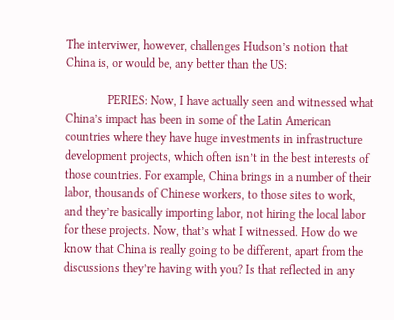The interviwer, however, challenges Hudson’s notion that China is, or would be, any better than the US:

              PERIES: Now, I have actually seen and witnessed what China’s impact has been in some of the Latin American countries where they have huge investments in infrastructure development projects, which often isn’t in the best interests of those countries. For example, China brings in a number of their labor, thousands of Chinese workers, to those sites to work, and they’re basically importing labor, not hiring the local labor for these projects. Now, that’s what I witnessed. How do we know that China is really going to be different, apart from the discussions they’re having with you? Is that reflected in any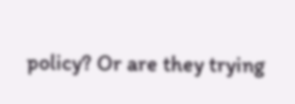policy? Or are they trying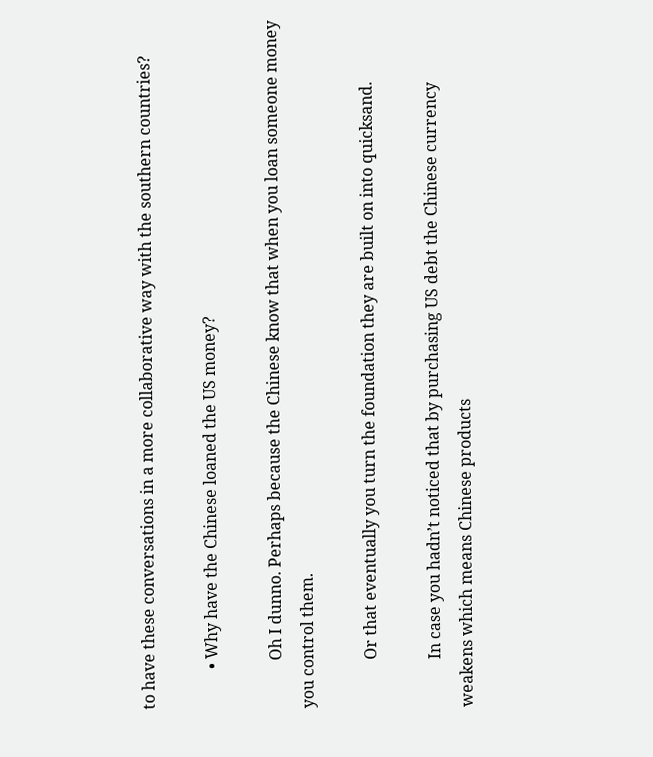to have these conversations in a more collaborative way with the southern countries?

          • Why have the Chinese loaned the US money?

            Oh I dunno. Perhaps because the Chinese know that when you loan someone money you control them.

            Or that eventually you turn the foundation they are built on into quicksand.

            In case you hadn’t noticed that by purchasing US debt the Chinese currency weakens which means Chinese products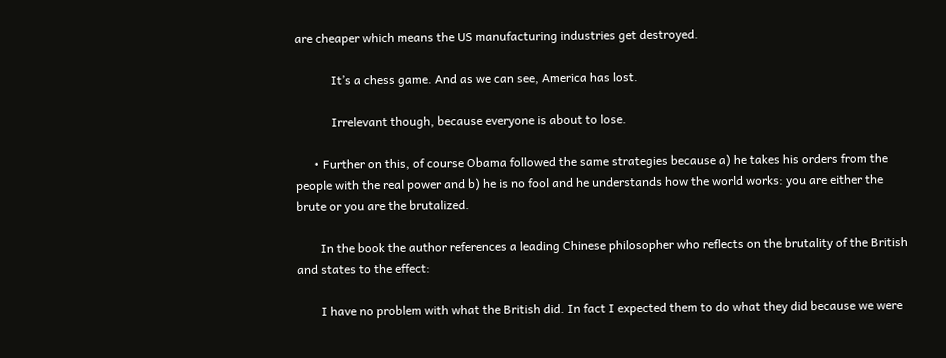are cheaper which means the US manufacturing industries get destroyed.

            It’s a chess game. And as we can see, America has lost.

            Irrelevant though, because everyone is about to lose.

      • Further on this, of course Obama followed the same strategies because a) he takes his orders from the people with the real power and b) he is no fool and he understands how the world works: you are either the brute or you are the brutalized.

        In the book the author references a leading Chinese philosopher who reflects on the brutality of the British and states to the effect:

        I have no problem with what the British did. In fact I expected them to do what they did because we were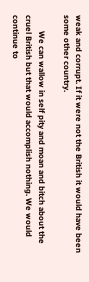weak and corrupt. If it were not the British it would have been some other country.

        We can wallow in self pity and moan and bitch about the cruel British but that would accomplish nothing. We would continue to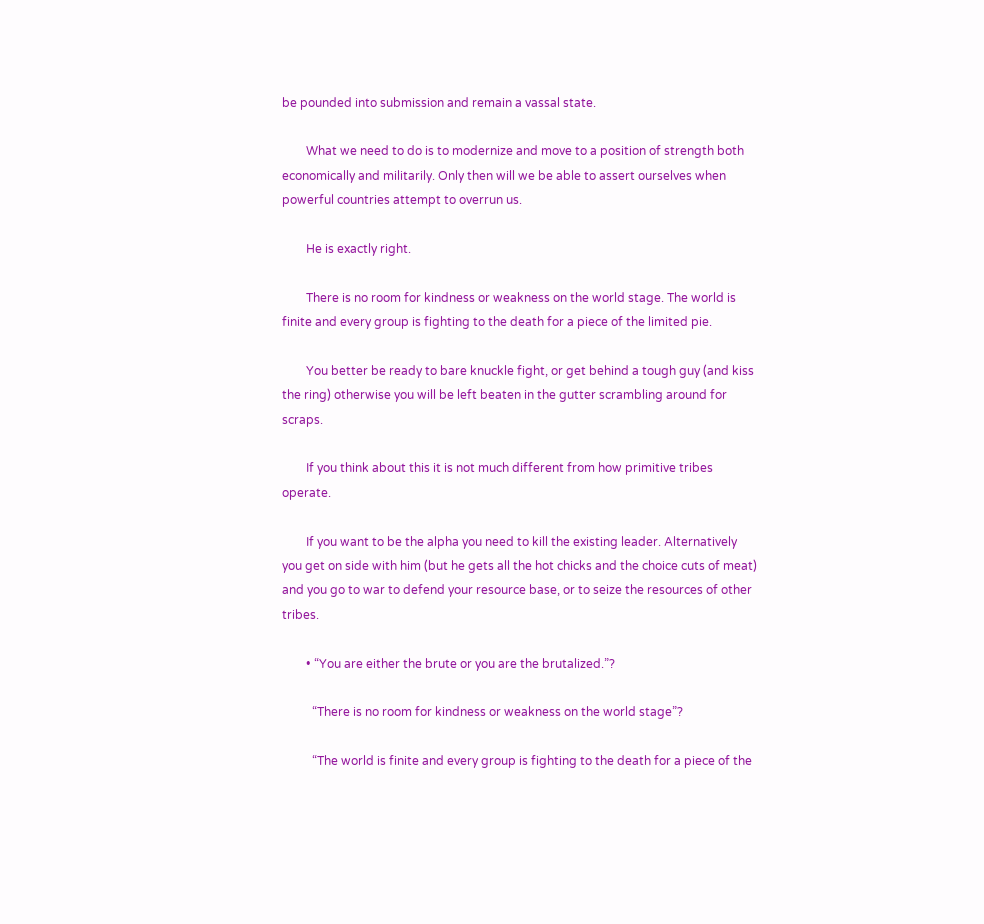be pounded into submission and remain a vassal state.

        What we need to do is to modernize and move to a position of strength both economically and militarily. Only then will we be able to assert ourselves when powerful countries attempt to overrun us.

        He is exactly right.

        There is no room for kindness or weakness on the world stage. The world is finite and every group is fighting to the death for a piece of the limited pie.

        You better be ready to bare knuckle fight, or get behind a tough guy (and kiss the ring) otherwise you will be left beaten in the gutter scrambling around for scraps.

        If you think about this it is not much different from how primitive tribes operate.

        If you want to be the alpha you need to kill the existing leader. Alternatively you get on side with him (but he gets all the hot chicks and the choice cuts of meat) and you go to war to defend your resource base, or to seize the resources of other tribes.

        • “You are either the brute or you are the brutalized.”?

          “There is no room for kindness or weakness on the world stage”?

          “The world is finite and every group is fighting to the death for a piece of the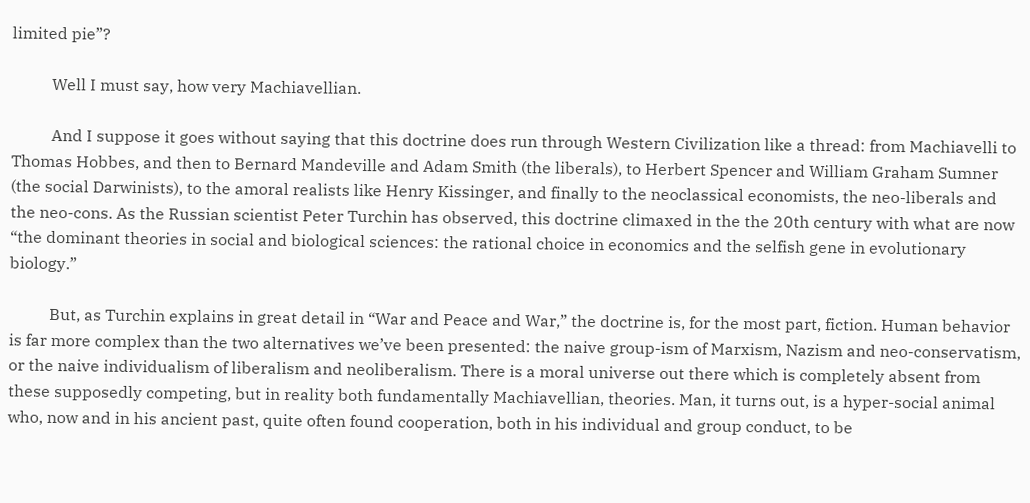limited pie”?

          Well I must say, how very Machiavellian.

          And I suppose it goes without saying that this doctrine does run through Western Civilization like a thread: from Machiavelli to Thomas Hobbes, and then to Bernard Mandeville and Adam Smith (the liberals), to Herbert Spencer and William Graham Sumner (the social Darwinists), to the amoral realists like Henry Kissinger, and finally to the neoclassical economists, the neo-liberals and the neo-cons. As the Russian scientist Peter Turchin has observed, this doctrine climaxed in the the 20th century with what are now “the dominant theories in social and biological sciences: the rational choice in economics and the selfish gene in evolutionary biology.”

          But, as Turchin explains in great detail in “War and Peace and War,” the doctrine is, for the most part, fiction. Human behavior is far more complex than the two alternatives we’ve been presented: the naive group-ism of Marxism, Nazism and neo-conservatism, or the naive individualism of liberalism and neoliberalism. There is a moral universe out there which is completely absent from these supposedly competing, but in reality both fundamentally Machiavellian, theories. Man, it turns out, is a hyper-social animal who, now and in his ancient past, quite often found cooperation, both in his individual and group conduct, to be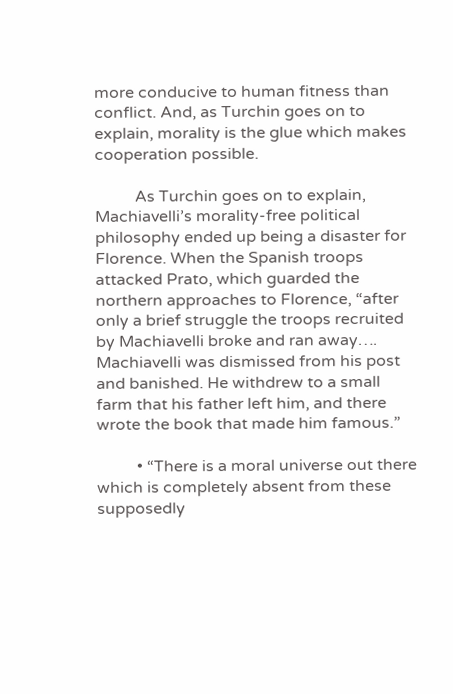more conducive to human fitness than conflict. And, as Turchin goes on to explain, morality is the glue which makes cooperation possible.

          As Turchin goes on to explain, Machiavelli’s morality-free political philosophy ended up being a disaster for Florence. When the Spanish troops attacked Prato, which guarded the northern approaches to Florence, “after only a brief struggle the troops recruited by Machiavelli broke and ran away…. Machiavelli was dismissed from his post and banished. He withdrew to a small farm that his father left him, and there wrote the book that made him famous.”

          • “There is a moral universe out there which is completely absent from these supposedly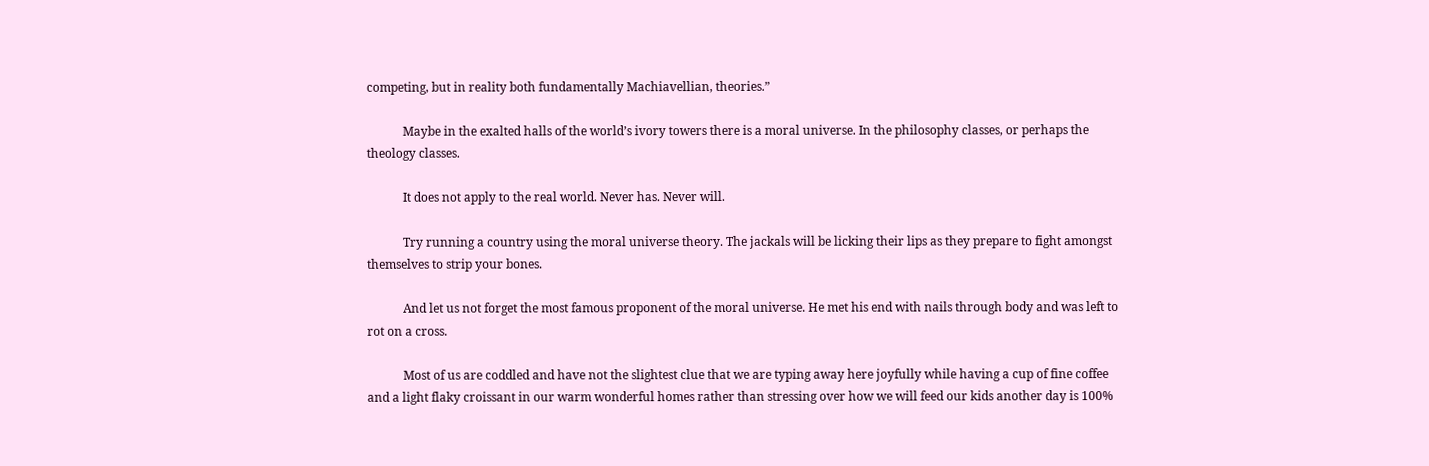competing, but in reality both fundamentally Machiavellian, theories.”

            Maybe in the exalted halls of the world’s ivory towers there is a moral universe. In the philosophy classes, or perhaps the theology classes.

            It does not apply to the real world. Never has. Never will.

            Try running a country using the moral universe theory. The jackals will be licking their lips as they prepare to fight amongst themselves to strip your bones.

            And let us not forget the most famous proponent of the moral universe. He met his end with nails through body and was left to rot on a cross.

            Most of us are coddled and have not the slightest clue that we are typing away here joyfully while having a cup of fine coffee and a light flaky croissant in our warm wonderful homes rather than stressing over how we will feed our kids another day is 100%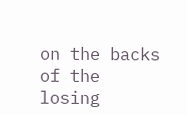on the backs of the losing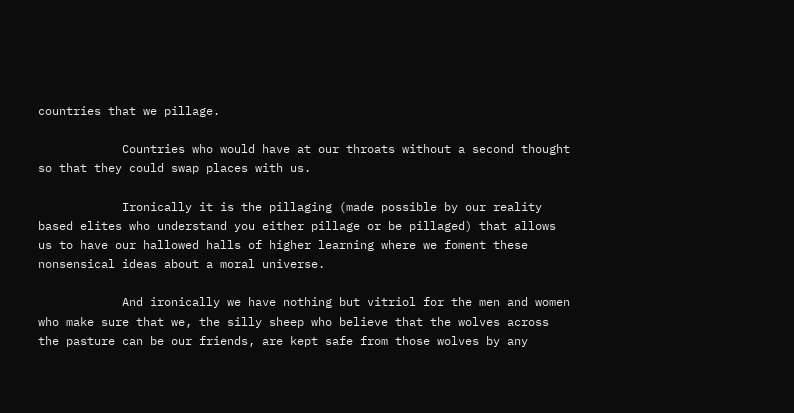countries that we pillage.

            Countries who would have at our throats without a second thought so that they could swap places with us.

            Ironically it is the pillaging (made possible by our reality based elites who understand you either pillage or be pillaged) that allows us to have our hallowed halls of higher learning where we foment these nonsensical ideas about a moral universe.

            And ironically we have nothing but vitriol for the men and women who make sure that we, the silly sheep who believe that the wolves across the pasture can be our friends, are kept safe from those wolves by any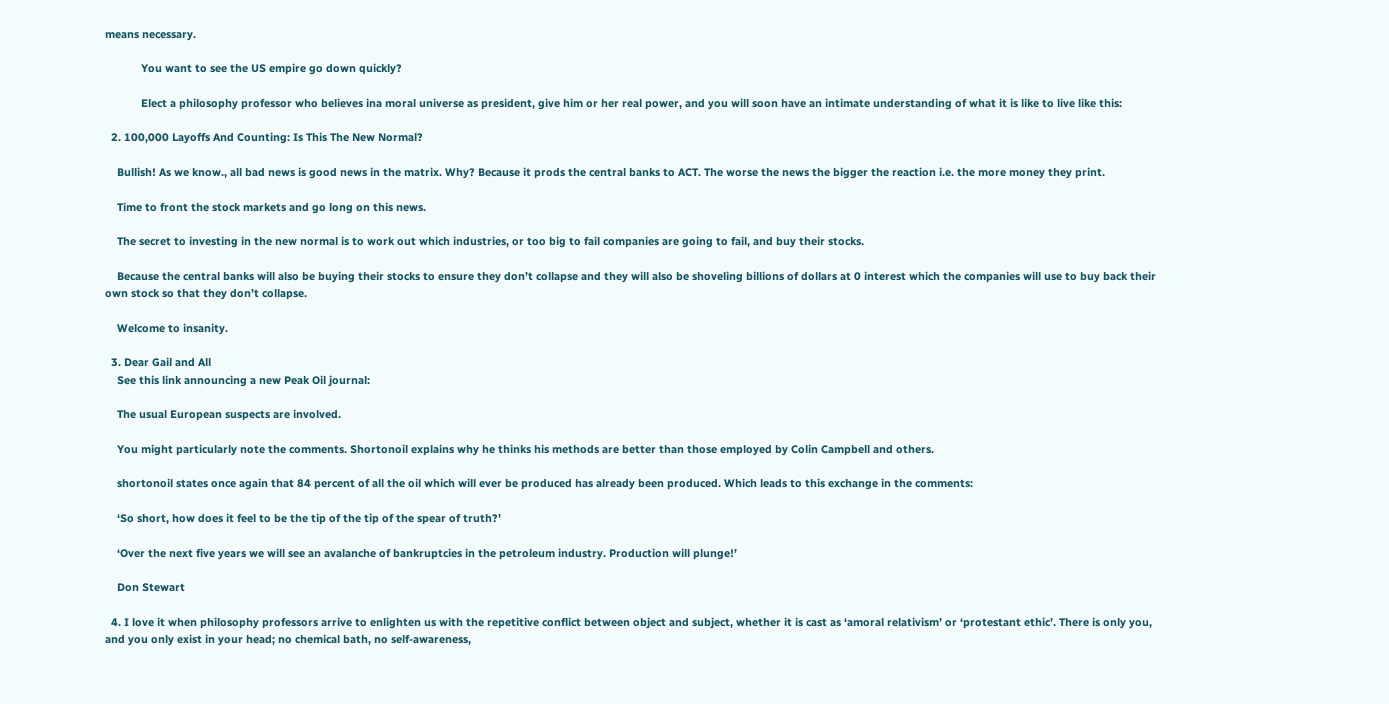means necessary.

            You want to see the US empire go down quickly?

            Elect a philosophy professor who believes ina moral universe as president, give him or her real power, and you will soon have an intimate understanding of what it is like to live like this:

  2. 100,000 Layoffs And Counting: Is This The New Normal?

    Bullish! As we know., all bad news is good news in the matrix. Why? Because it prods the central banks to ACT. The worse the news the bigger the reaction i.e. the more money they print.

    Time to front the stock markets and go long on this news.

    The secret to investing in the new normal is to work out which industries, or too big to fail companies are going to fail, and buy their stocks.

    Because the central banks will also be buying their stocks to ensure they don’t collapse and they will also be shoveling billions of dollars at 0 interest which the companies will use to buy back their own stock so that they don’t collapse.

    Welcome to insanity.

  3. Dear Gail and All
    See this link announcing a new Peak Oil journal:

    The usual European suspects are involved.

    You might particularly note the comments. Shortonoil explains why he thinks his methods are better than those employed by Colin Campbell and others.

    shortonoil states once again that 84 percent of all the oil which will ever be produced has already been produced. Which leads to this exchange in the comments:

    ‘So short, how does it feel to be the tip of the tip of the spear of truth?’

    ‘Over the next five years we will see an avalanche of bankruptcies in the petroleum industry. Production will plunge!’

    Don Stewart

  4. I love it when philosophy professors arrive to enlighten us with the repetitive conflict between object and subject, whether it is cast as ‘amoral relativism’ or ‘protestant ethic’. There is only you, and you only exist in your head; no chemical bath, no self-awareness,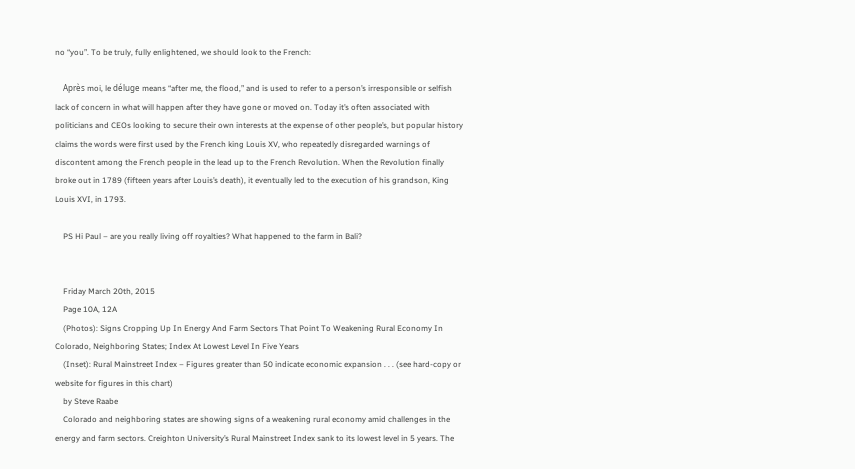no “you”. To be truly, fully enlightened, we should look to the French:

    Après moi, le déluge means “after me, the flood,” and is used to refer to a person’s irresponsible or selfish lack of concern in what will happen after they have gone or moved on. Today it’s often associated with politicians and CEOs looking to secure their own interests at the expense of other people’s, but popular history claims the words were first used by the French king Louis XV, who repeatedly disregarded warnings of discontent among the French people in the lead up to the French Revolution. When the Revolution finally broke out in 1789 (fifteen years after Louis’s death), it eventually led to the execution of his grandson, King Louis XVI, in 1793.

    PS Hi Paul – are you really living off royalties? What happened to the farm in Bali?


    Friday March 20th, 2015
    Page 10A, 12A
    (Photos): Signs Cropping Up In Energy And Farm Sectors That Point To Weakening Rural Economy In Colorado, Neighboring States; Index At Lowest Level In Five Years
    (Inset): Rural Mainstreet Index – Figures greater than 50 indicate economic expansion . . . (see hard-copy or website for figures in this chart)
    by Steve Raabe
    Colorado and neighboring states are showing signs of a weakening rural economy amid challenges in the energy and farm sectors. Creighton University’s Rural Mainstreet Index sank to its lowest level in 5 years. The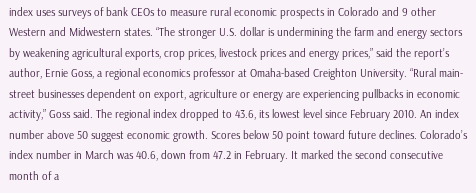index uses surveys of bank CEOs to measure rural economic prospects in Colorado and 9 other Western and Midwestern states. “The stronger U.S. dollar is undermining the farm and energy sectors by weakening agricultural exports, crop prices, livestock prices and energy prices,” said the report’s author, Ernie Goss, a regional economics professor at Omaha-based Creighton University. “Rural main-street businesses dependent on export, agriculture or energy are experiencing pullbacks in economic activity,” Goss said. The regional index dropped to 43.6, its lowest level since February 2010. An index number above 50 suggest economic growth. Scores below 50 point toward future declines. Colorado’s index number in March was 40.6, down from 47.2 in February. It marked the second consecutive month of a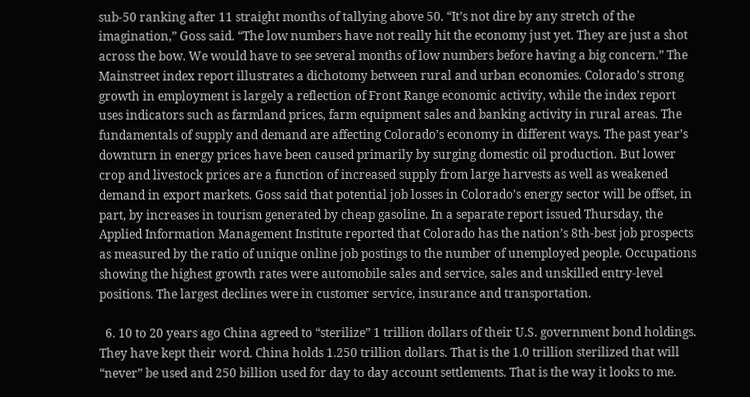sub-50 ranking after 11 straight months of tallying above 50. “It’s not dire by any stretch of the imagination,” Goss said. “The low numbers have not really hit the economy just yet. They are just a shot across the bow. We would have to see several months of low numbers before having a big concern.” The Mainstreet index report illustrates a dichotomy between rural and urban economies. Colorado’s strong growth in employment is largely a reflection of Front Range economic activity, while the index report uses indicators such as farmland prices, farm equipment sales and banking activity in rural areas. The fundamentals of supply and demand are affecting Colorado’s economy in different ways. The past year’s downturn in energy prices have been caused primarily by surging domestic oil production. But lower crop and livestock prices are a function of increased supply from large harvests as well as weakened demand in export markets. Goss said that potential job losses in Colorado’s energy sector will be offset, in part, by increases in tourism generated by cheap gasoline. In a separate report issued Thursday, the Applied Information Management Institute reported that Colorado has the nation’s 8th-best job prospects as measured by the ratio of unique online job postings to the number of unemployed people. Occupations showing the highest growth rates were automobile sales and service, sales and unskilled entry-level positions. The largest declines were in customer service, insurance and transportation.

  6. 10 to 20 years ago China agreed to “sterilize” 1 trillion dollars of their U.S. government bond holdings. They have kept their word. China holds 1.250 trillion dollars. That is the 1.0 trillion sterilized that will “never” be used and 250 billion used for day to day account settlements. That is the way it looks to me.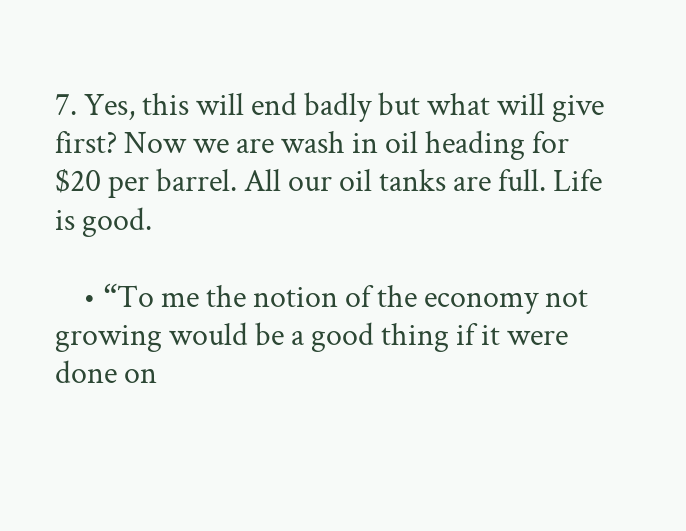7. Yes, this will end badly but what will give first? Now we are wash in oil heading for $20 per barrel. All our oil tanks are full. Life is good.

    • “To me the notion of the economy not growing would be a good thing if it were done on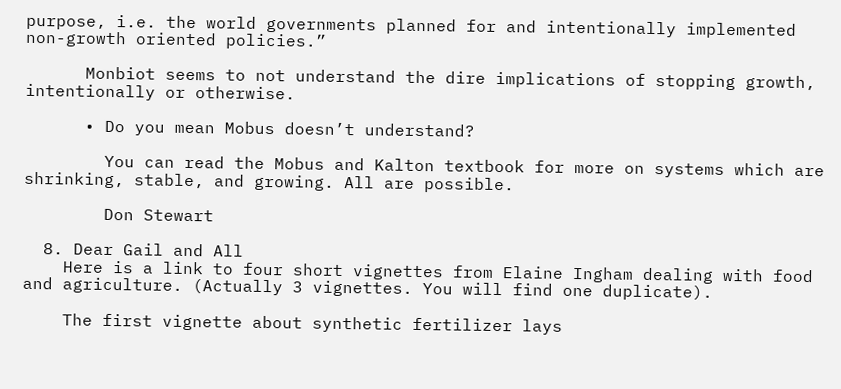purpose, i.e. the world governments planned for and intentionally implemented non-growth oriented policies.”

      Monbiot seems to not understand the dire implications of stopping growth, intentionally or otherwise.

      • Do you mean Mobus doesn’t understand?

        You can read the Mobus and Kalton textbook for more on systems which are shrinking, stable, and growing. All are possible.

        Don Stewart

  8. Dear Gail and All
    Here is a link to four short vignettes from Elaine Ingham dealing with food and agriculture. (Actually 3 vignettes. You will find one duplicate).

    The first vignette about synthetic fertilizer lays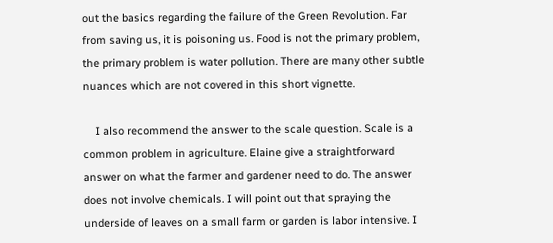out the basics regarding the failure of the Green Revolution. Far from saving us, it is poisoning us. Food is not the primary problem, the primary problem is water pollution. There are many other subtle nuances which are not covered in this short vignette.

    I also recommend the answer to the scale question. Scale is a common problem in agriculture. Elaine give a straightforward answer on what the farmer and gardener need to do. The answer does not involve chemicals. I will point out that spraying the underside of leaves on a small farm or garden is labor intensive. I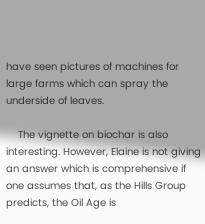have seen pictures of machines for large farms which can spray the underside of leaves.

    The vignette on biochar is also interesting. However, Elaine is not giving an answer which is comprehensive if one assumes that, as the Hills Group predicts, the Oil Age is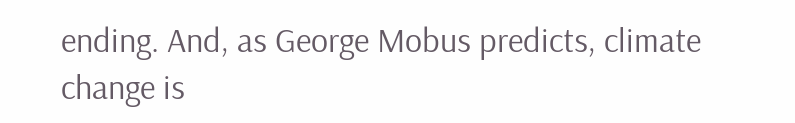ending. And, as George Mobus predicts, climate change is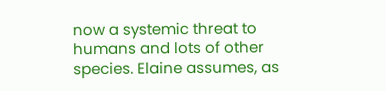now a systemic threat to humans and lots of other species. Elaine assumes, as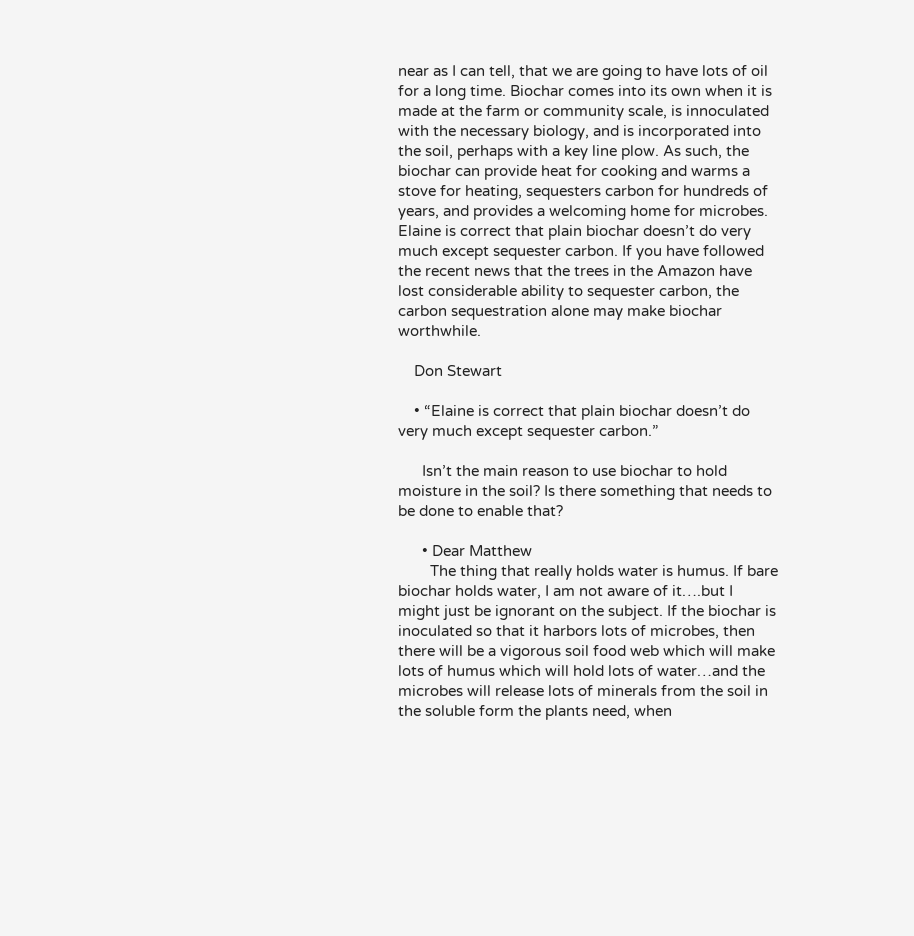near as I can tell, that we are going to have lots of oil for a long time. Biochar comes into its own when it is made at the farm or community scale, is innoculated with the necessary biology, and is incorporated into the soil, perhaps with a key line plow. As such, the biochar can provide heat for cooking and warms a stove for heating, sequesters carbon for hundreds of years, and provides a welcoming home for microbes. Elaine is correct that plain biochar doesn’t do very much except sequester carbon. If you have followed the recent news that the trees in the Amazon have lost considerable ability to sequester carbon, the carbon sequestration alone may make biochar worthwhile.

    Don Stewart

    • “Elaine is correct that plain biochar doesn’t do very much except sequester carbon.”

      Isn’t the main reason to use biochar to hold moisture in the soil? Is there something that needs to be done to enable that?

      • Dear Matthew
        The thing that really holds water is humus. If bare biochar holds water, I am not aware of it….but I might just be ignorant on the subject. If the biochar is inoculated so that it harbors lots of microbes, then there will be a vigorous soil food web which will make lots of humus which will hold lots of water…and the microbes will release lots of minerals from the soil in the soluble form the plants need, when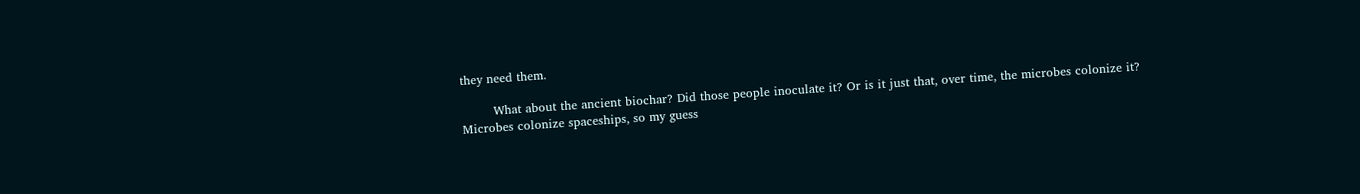they need them.

        What about the ancient biochar? Did those people inoculate it? Or is it just that, over time, the microbes colonize it? Microbes colonize spaceships, so my guess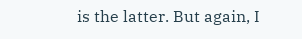is the latter. But again, I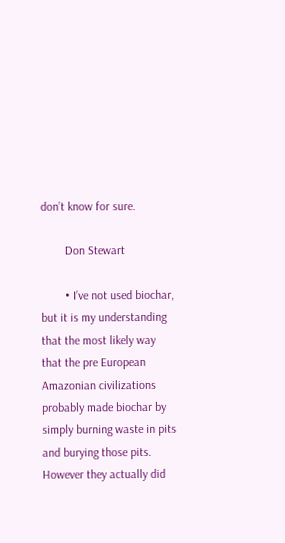don’t know for sure.

        Don Stewart

        • I’ve not used biochar, but it is my understanding that the most likely way that the pre European Amazonian civilizations probably made biochar by simply burning waste in pits and burying those pits. However they actually did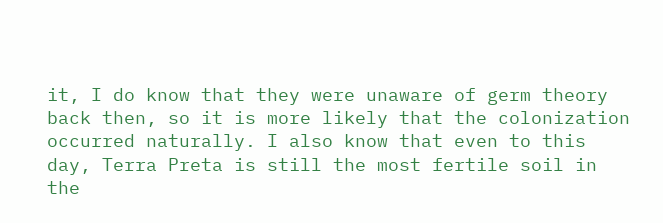it, I do know that they were unaware of germ theory back then, so it is more likely that the colonization occurred naturally. I also know that even to this day, Terra Preta is still the most fertile soil in the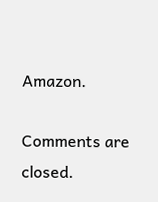Amazon.

Comments are closed.